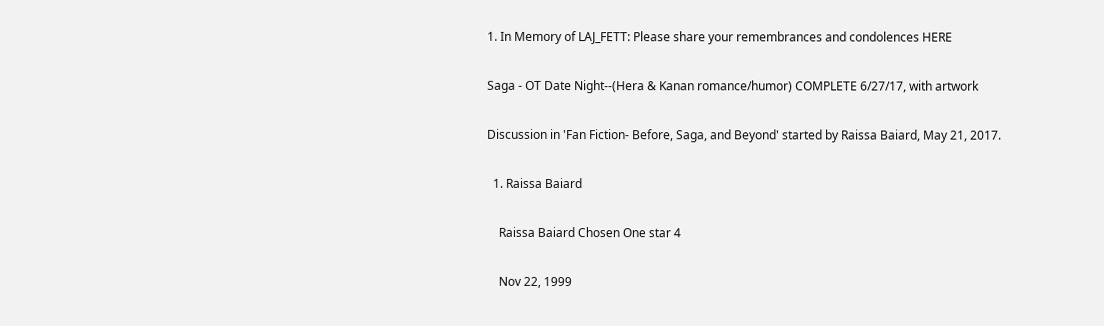1. In Memory of LAJ_FETT: Please share your remembrances and condolences HERE

Saga - OT Date Night--(Hera & Kanan romance/humor) COMPLETE 6/27/17, with artwork

Discussion in 'Fan Fiction- Before, Saga, and Beyond' started by Raissa Baiard, May 21, 2017.

  1. Raissa Baiard

    Raissa Baiard Chosen One star 4

    Nov 22, 1999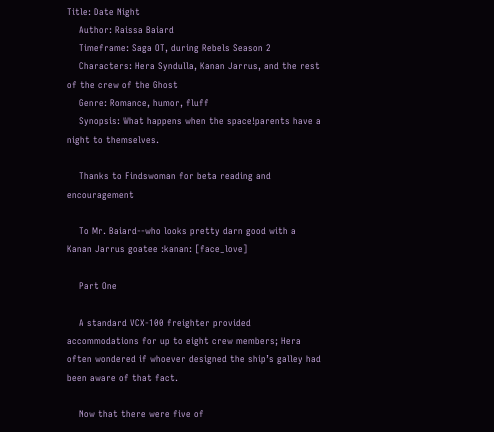Title: Date Night
    Author: Raissa Baiard
    Timeframe: Saga OT, during Rebels Season 2
    Characters: Hera Syndulla, Kanan Jarrus, and the rest of the crew of the Ghost
    Genre: Romance, humor, fluff
    Synopsis: What happens when the space!parents have a night to themselves.

    Thanks to Findswoman for beta reading and encouragement

    To Mr. Baiard--who looks pretty darn good with a Kanan Jarrus goatee :kanan: [face_love]

    Part One

    A standard VCX-100 freighter provided accommodations for up to eight crew members; Hera often wondered if whoever designed the ship’s galley had been aware of that fact.

    Now that there were five of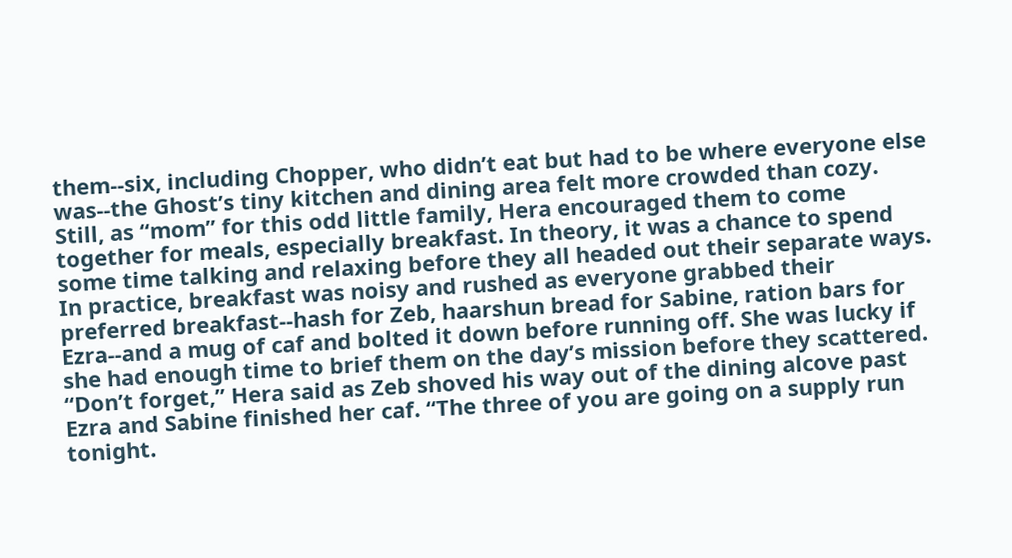them--six, including Chopper, who didn’t eat but had to be where everyone else was--the Ghost’s tiny kitchen and dining area felt more crowded than cozy. Still, as “mom” for this odd little family, Hera encouraged them to come together for meals, especially breakfast. In theory, it was a chance to spend some time talking and relaxing before they all headed out their separate ways. In practice, breakfast was noisy and rushed as everyone grabbed their preferred breakfast--hash for Zeb, haarshun bread for Sabine, ration bars for Ezra--and a mug of caf and bolted it down before running off. She was lucky if she had enough time to brief them on the day’s mission before they scattered. “Don’t forget,” Hera said as Zeb shoved his way out of the dining alcove past Ezra and Sabine finished her caf. “The three of you are going on a supply run tonight.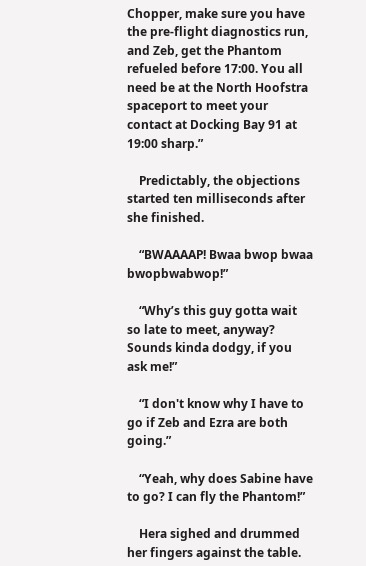Chopper, make sure you have the pre-flight diagnostics run, and Zeb, get the Phantom refueled before 17:00. You all need be at the North Hoofstra spaceport to meet your contact at Docking Bay 91 at 19:00 sharp.”

    Predictably, the objections started ten milliseconds after she finished.

    “BWAAAAP! Bwaa bwop bwaa bwopbwabwop!”

    “Why’s this guy gotta wait so late to meet, anyway? Sounds kinda dodgy, if you ask me!”

    “I don't know why I have to go if Zeb and Ezra are both going.”

    “Yeah, why does Sabine have to go? I can fly the Phantom!”

    Hera sighed and drummed her fingers against the table.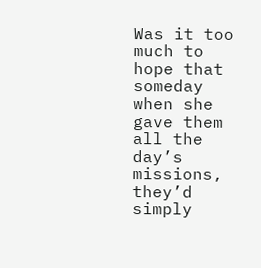Was it too much to hope that someday when she gave them all the day’s missions, they’d simply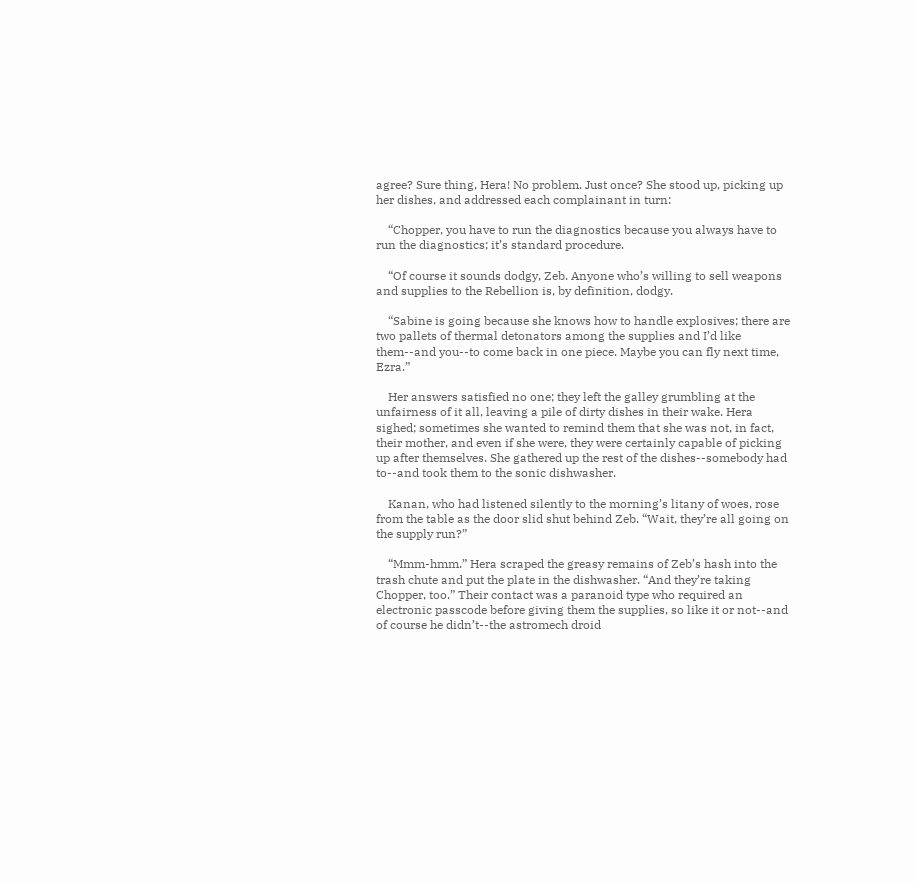agree? Sure thing, Hera! No problem. Just once? She stood up, picking up her dishes, and addressed each complainant in turn:

    “Chopper, you have to run the diagnostics because you always have to run the diagnostics; it’s standard procedure.

    “Of course it sounds dodgy, Zeb. Anyone who’s willing to sell weapons and supplies to the Rebellion is, by definition, dodgy.

    “Sabine is going because she knows how to handle explosives; there are two pallets of thermal detonators among the supplies and I’d like them--and you--to come back in one piece. Maybe you can fly next time, Ezra.”

    Her answers satisfied no one; they left the galley grumbling at the unfairness of it all, leaving a pile of dirty dishes in their wake. Hera sighed; sometimes she wanted to remind them that she was not, in fact, their mother, and even if she were, they were certainly capable of picking up after themselves. She gathered up the rest of the dishes--somebody had to--and took them to the sonic dishwasher.

    Kanan, who had listened silently to the morning’s litany of woes, rose from the table as the door slid shut behind Zeb. “Wait, they’re all going on the supply run?”

    “Mmm-hmm.” Hera scraped the greasy remains of Zeb’s hash into the trash chute and put the plate in the dishwasher. “And they’re taking Chopper, too.” Their contact was a paranoid type who required an electronic passcode before giving them the supplies, so like it or not--and of course he didn’t--the astromech droid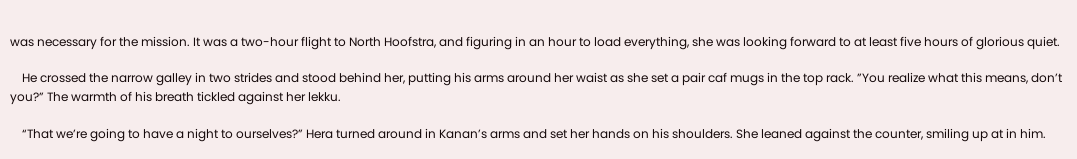was necessary for the mission. It was a two-hour flight to North Hoofstra, and figuring in an hour to load everything, she was looking forward to at least five hours of glorious quiet.

    He crossed the narrow galley in two strides and stood behind her, putting his arms around her waist as she set a pair caf mugs in the top rack. ”You realize what this means, don’t you?” The warmth of his breath tickled against her lekku.

    “That we’re going to have a night to ourselves?” Hera turned around in Kanan’s arms and set her hands on his shoulders. She leaned against the counter, smiling up at in him.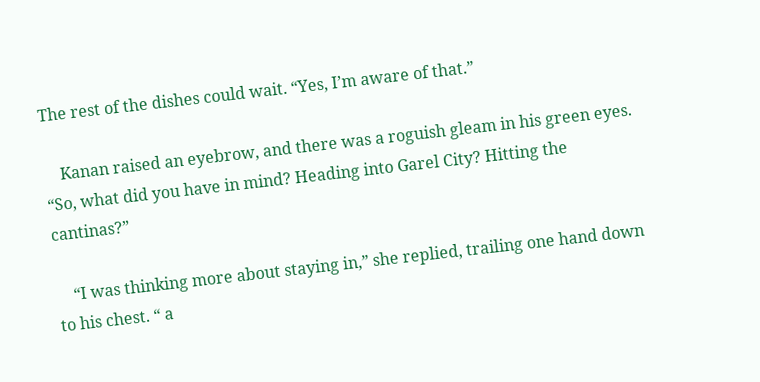The rest of the dishes could wait. “Yes, I’m aware of that.”

    Kanan raised an eyebrow, and there was a roguish gleam in his green eyes. “So, what did you have in mind? Heading into Garel City? Hitting the cantinas?”

    “I was thinking more about staying in,” she replied, trailing one hand down to his chest. “ a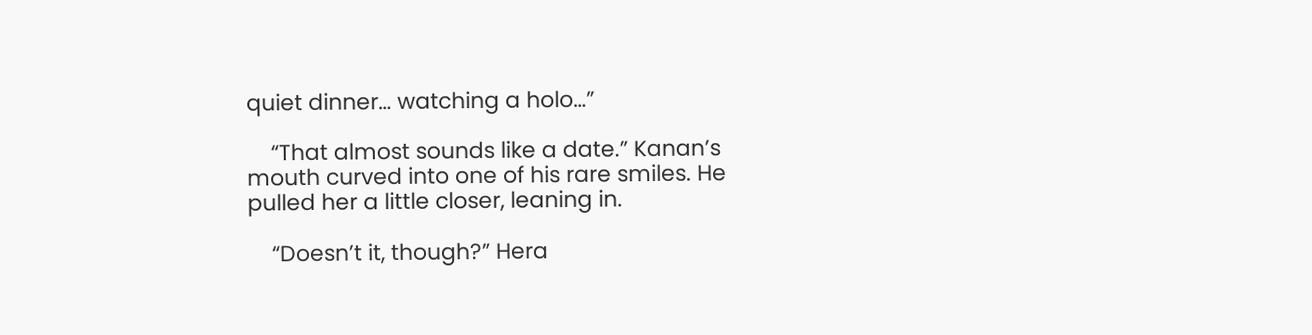quiet dinner… watching a holo…”

    “That almost sounds like a date.” Kanan’s mouth curved into one of his rare smiles. He pulled her a little closer, leaning in.

    “Doesn’t it, though?” Hera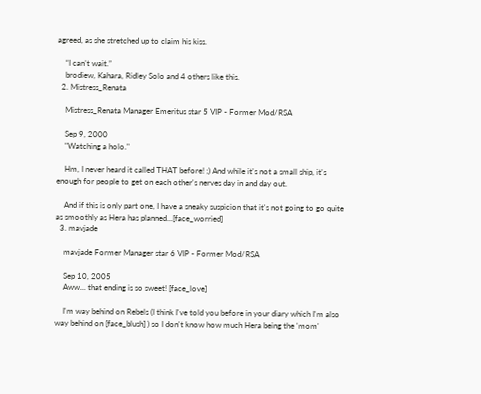agreed, as she stretched up to claim his kiss.

    “I can’t wait.”
    brodiew, Kahara, Ridley Solo and 4 others like this.
  2. Mistress_Renata

    Mistress_Renata Manager Emeritus star 5 VIP - Former Mod/RSA

    Sep 9, 2000
    "Watching a holo."

    Hm, I never heard it called THAT before! ;) And while it's not a small ship, it's enough for people to get on each other's nerves day in and day out.

    And if this is only part one, I have a sneaky suspicion that it's not going to go quite as smoothly as Hera has planned...[face_worried]
  3. mavjade

    mavjade Former Manager star 6 VIP - Former Mod/RSA

    Sep 10, 2005
    Aww... that ending is so sweet! [face_love]

    I'm way behind on Rebels (I think I've told you before in your diary which I'm also way behind on [face_blush] ) so I don't know how much Hera being the 'mom'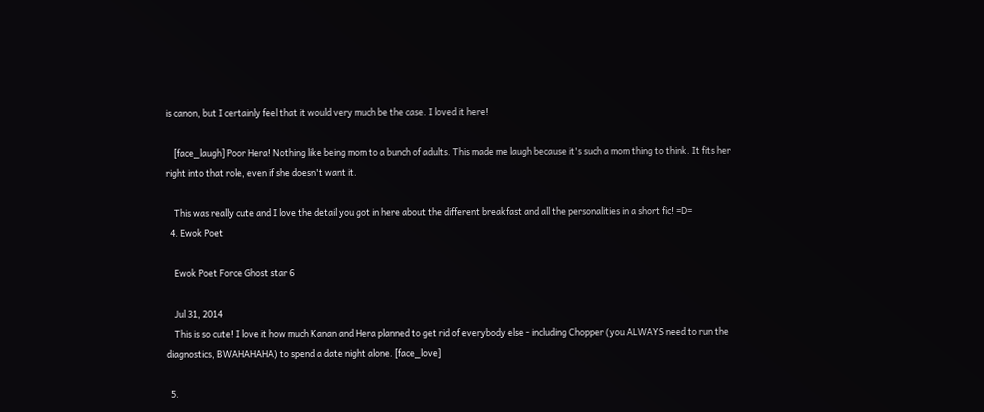is canon, but I certainly feel that it would very much be the case. I loved it here!

    [face_laugh] Poor Hera! Nothing like being mom to a bunch of adults. This made me laugh because it's such a mom thing to think. It fits her right into that role, even if she doesn't want it.

    This was really cute and I love the detail you got in here about the different breakfast and all the personalities in a short fic! =D=
  4. Ewok Poet

    Ewok Poet Force Ghost star 6

    Jul 31, 2014
    This is so cute! I love it how much Kanan and Hera planned to get rid of everybody else - including Chopper (you ALWAYS need to run the diagnostics, BWAHAHAHA) to spend a date night alone. [face_love]

  5.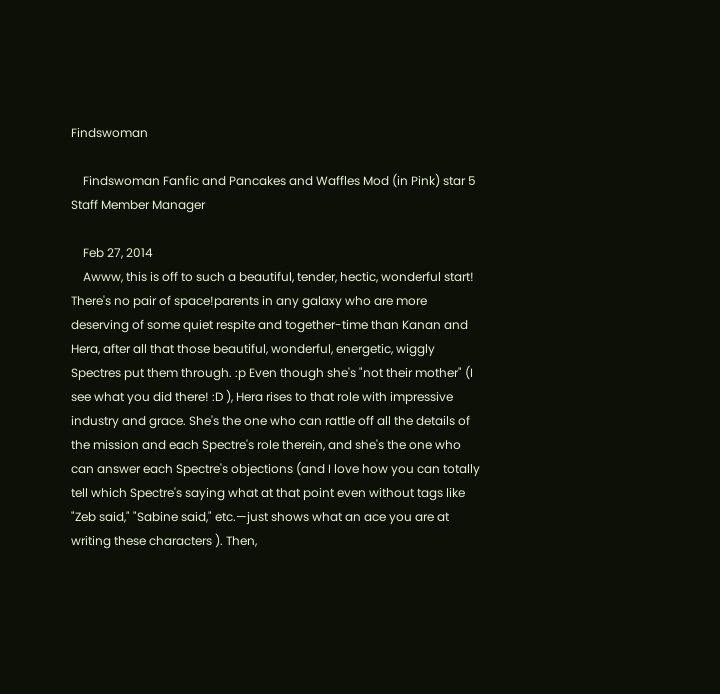Findswoman

    Findswoman Fanfic and Pancakes and Waffles Mod (in Pink) star 5 Staff Member Manager

    Feb 27, 2014
    Awww, this is off to such a beautiful, tender, hectic, wonderful start! There's no pair of space!parents in any galaxy who are more deserving of some quiet respite and together-time than Kanan and Hera, after all that those beautiful, wonderful, energetic, wiggly Spectres put them through. :p Even though she's "not their mother" (I see what you did there! :D ), Hera rises to that role with impressive industry and grace. She's the one who can rattle off all the details of the mission and each Spectre's role therein, and she's the one who can answer each Spectre's objections (and I love how you can totally tell which Spectre's saying what at that point even without tags like "Zeb said," "Sabine said," etc.—just shows what an ace you are at writing these characters ). Then,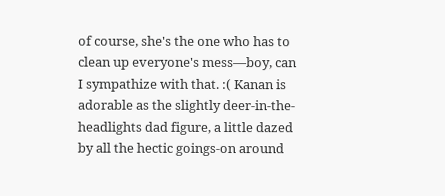of course, she's the one who has to clean up everyone's mess—boy, can I sympathize with that. :( Kanan is adorable as the slightly deer-in-the-headlights dad figure, a little dazed by all the hectic goings-on around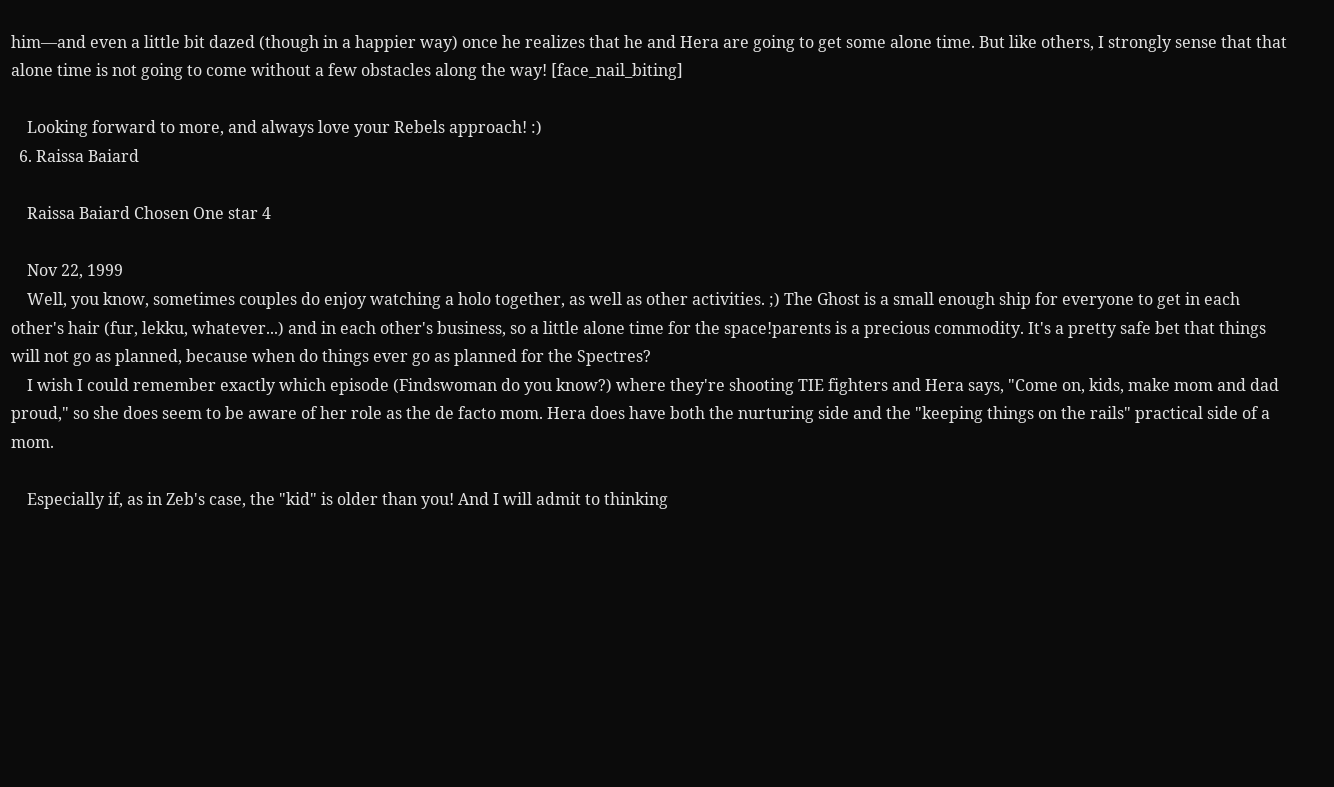him—and even a little bit dazed (though in a happier way) once he realizes that he and Hera are going to get some alone time. But like others, I strongly sense that that alone time is not going to come without a few obstacles along the way! [face_nail_biting]

    Looking forward to more, and always love your Rebels approach! :)
  6. Raissa Baiard

    Raissa Baiard Chosen One star 4

    Nov 22, 1999
    Well, you know, sometimes couples do enjoy watching a holo together, as well as other activities. ;) The Ghost is a small enough ship for everyone to get in each other's hair (fur, lekku, whatever...) and in each other's business, so a little alone time for the space!parents is a precious commodity. It's a pretty safe bet that things will not go as planned, because when do things ever go as planned for the Spectres?
    I wish I could remember exactly which episode (Findswoman do you know?) where they're shooting TIE fighters and Hera says, "Come on, kids, make mom and dad proud," so she does seem to be aware of her role as the de facto mom. Hera does have both the nurturing side and the "keeping things on the rails" practical side of a mom.

    Especially if, as in Zeb's case, the "kid" is older than you! And I will admit to thinking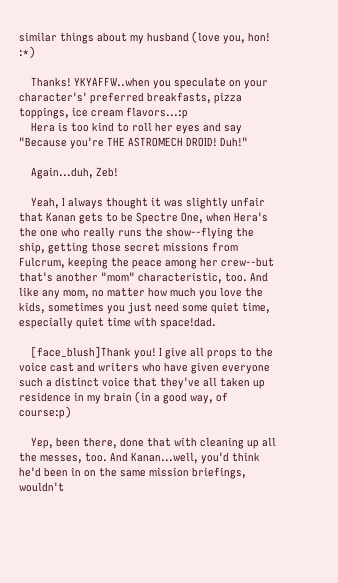similar things about my husband (love you, hon! :*)

    Thanks! YKYAFFW..when you speculate on your character's' preferred breakfasts, pizza toppings, ice cream flavors...:p
    Hera is too kind to roll her eyes and say "Because you're THE ASTROMECH DROID! Duh!"

    Again...duh, Zeb!

    Yeah, I always thought it was slightly unfair that Kanan gets to be Spectre One, when Hera's the one who really runs the show--flying the ship, getting those secret missions from Fulcrum, keeping the peace among her crew--but that's another "mom" characteristic, too. And like any mom, no matter how much you love the kids, sometimes you just need some quiet time, especially quiet time with space!dad.

    [face_blush]Thank you! I give all props to the voice cast and writers who have given everyone such a distinct voice that they've all taken up residence in my brain (in a good way, of course:p)

    Yep, been there, done that with cleaning up all the messes, too. And Kanan...well, you'd think he'd been in on the same mission briefings, wouldn't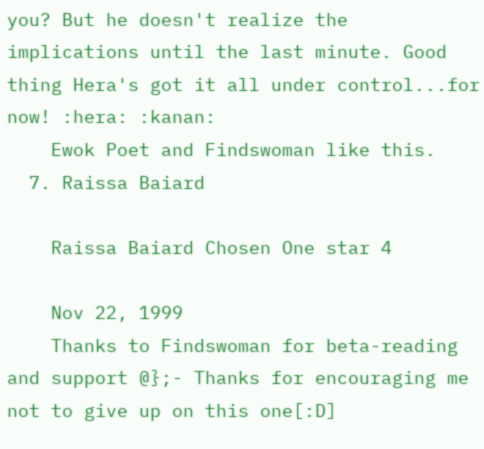you? But he doesn't realize the implications until the last minute. Good thing Hera's got it all under control...for now! :hera: :kanan:
    Ewok Poet and Findswoman like this.
  7. Raissa Baiard

    Raissa Baiard Chosen One star 4

    Nov 22, 1999
    Thanks to Findswoman for beta-reading and support @};- Thanks for encouraging me not to give up on this one[:D]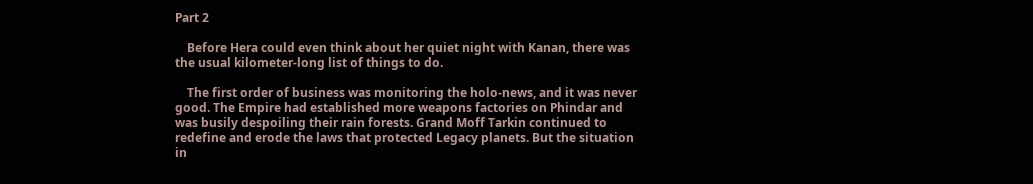Part 2

    Before Hera could even think about her quiet night with Kanan, there was the usual kilometer-long list of things to do.

    The first order of business was monitoring the holo-news, and it was never good. The Empire had established more weapons factories on Phindar and was busily despoiling their rain forests. Grand Moff Tarkin continued to redefine and erode the laws that protected Legacy planets. But the situation in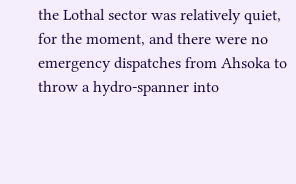the Lothal sector was relatively quiet, for the moment, and there were no emergency dispatches from Ahsoka to throw a hydro-spanner into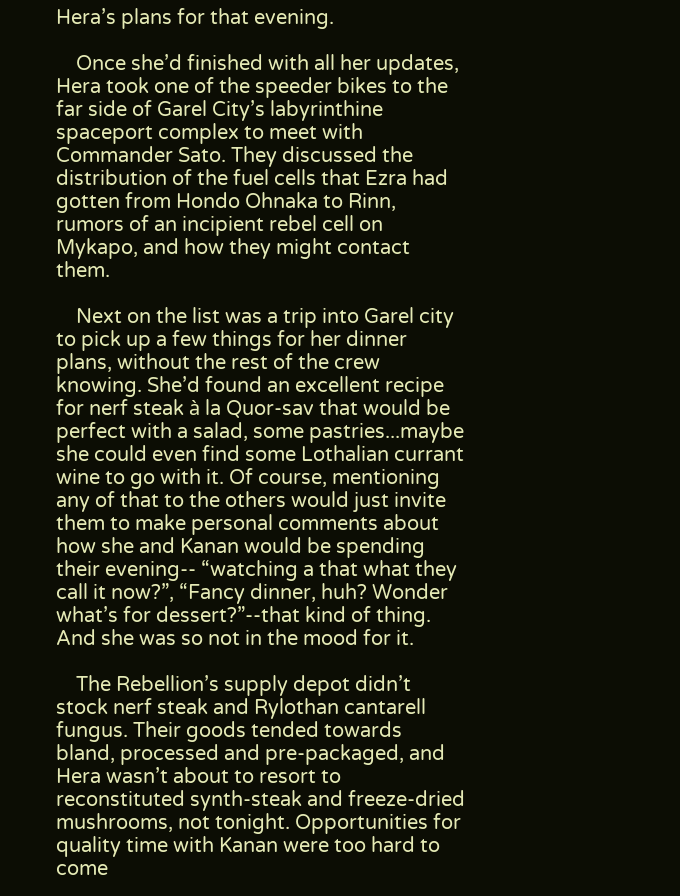Hera’s plans for that evening.

    Once she’d finished with all her updates, Hera took one of the speeder bikes to the far side of Garel City’s labyrinthine spaceport complex to meet with Commander Sato. They discussed the distribution of the fuel cells that Ezra had gotten from Hondo Ohnaka to Rinn, rumors of an incipient rebel cell on Mykapo, and how they might contact them.

    Next on the list was a trip into Garel city to pick up a few things for her dinner plans, without the rest of the crew knowing. She’d found an excellent recipe for nerf steak à la Quor-sav that would be perfect with a salad, some pastries...maybe she could even find some Lothalian currant wine to go with it. Of course, mentioning any of that to the others would just invite them to make personal comments about how she and Kanan would be spending their evening-- “watching a that what they call it now?”, “Fancy dinner, huh? Wonder what’s for dessert?”--that kind of thing. And she was so not in the mood for it.

    The Rebellion’s supply depot didn’t stock nerf steak and Rylothan cantarell fungus. Their goods tended towards bland, processed and pre-packaged, and Hera wasn’t about to resort to reconstituted synth-steak and freeze-dried mushrooms, not tonight. Opportunities for quality time with Kanan were too hard to come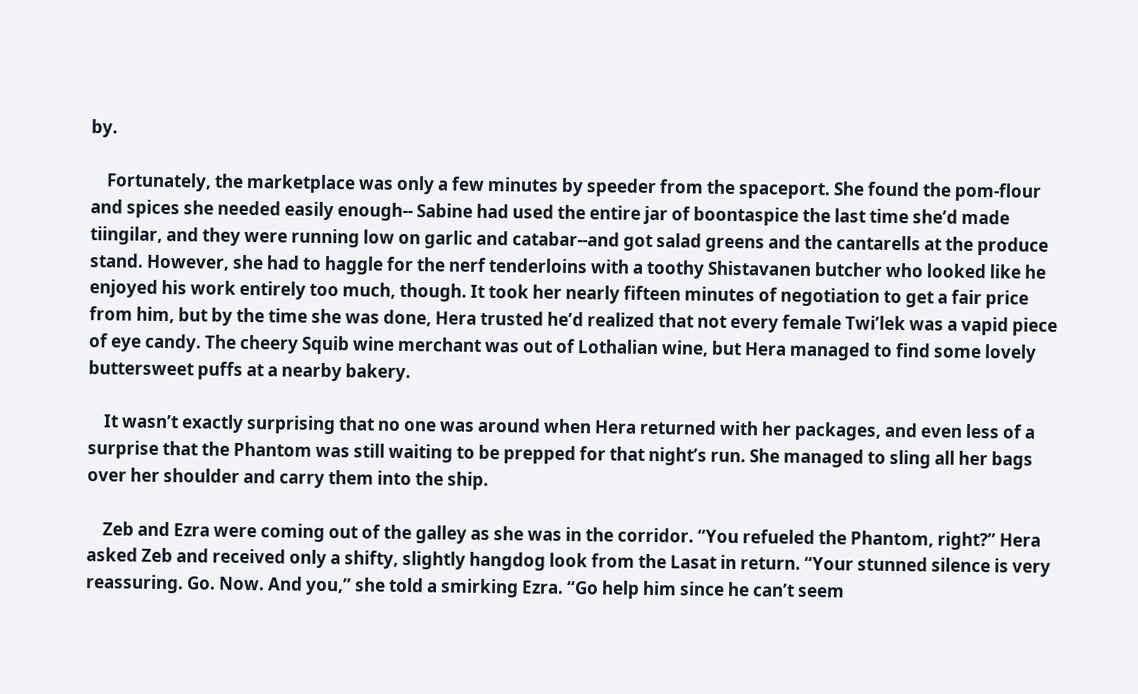by.

    Fortunately, the marketplace was only a few minutes by speeder from the spaceport. She found the pom-flour and spices she needed easily enough-- Sabine had used the entire jar of boontaspice the last time she’d made tiingilar, and they were running low on garlic and catabar--and got salad greens and the cantarells at the produce stand. However, she had to haggle for the nerf tenderloins with a toothy Shistavanen butcher who looked like he enjoyed his work entirely too much, though. It took her nearly fifteen minutes of negotiation to get a fair price from him, but by the time she was done, Hera trusted he’d realized that not every female Twi’lek was a vapid piece of eye candy. The cheery Squib wine merchant was out of Lothalian wine, but Hera managed to find some lovely buttersweet puffs at a nearby bakery.

    It wasn’t exactly surprising that no one was around when Hera returned with her packages, and even less of a surprise that the Phantom was still waiting to be prepped for that night’s run. She managed to sling all her bags over her shoulder and carry them into the ship.

    Zeb and Ezra were coming out of the galley as she was in the corridor. “You refueled the Phantom, right?” Hera asked Zeb and received only a shifty, slightly hangdog look from the Lasat in return. “Your stunned silence is very reassuring. Go. Now. And you,” she told a smirking Ezra. “Go help him since he can’t seem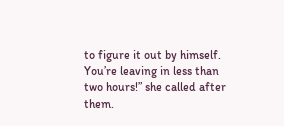to figure it out by himself. You’re leaving in less than two hours!” she called after them.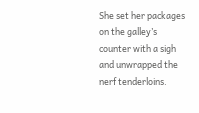She set her packages on the galley’s counter with a sigh and unwrapped the nerf tenderloins.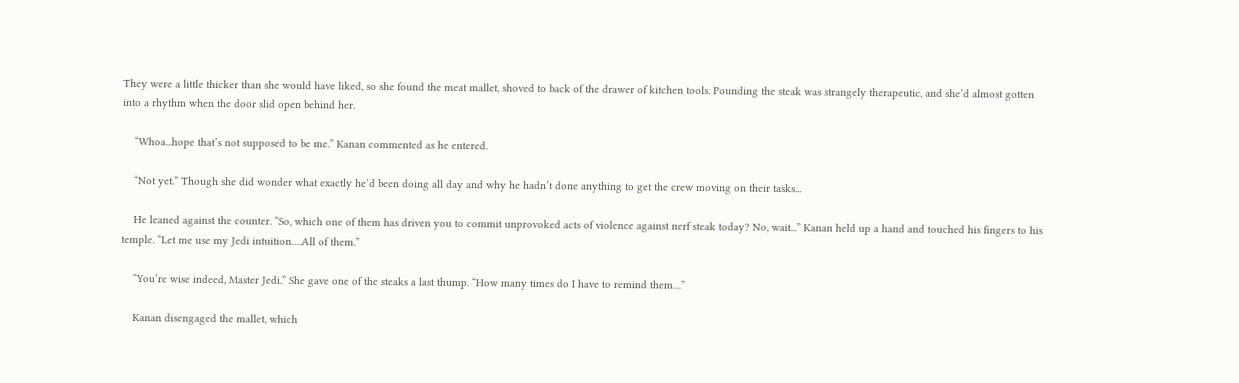They were a little thicker than she would have liked, so she found the meat mallet, shoved to back of the drawer of kitchen tools. Pounding the steak was strangely therapeutic, and she’d almost gotten into a rhythm when the door slid open behind her.

    “Whoa...hope that’s not supposed to be me.” Kanan commented as he entered.

    “Not yet.” Though she did wonder what exactly he’d been doing all day and why he hadn’t done anything to get the crew moving on their tasks...

    He leaned against the counter. “So, which one of them has driven you to commit unprovoked acts of violence against nerf steak today? No, wait...” Kanan held up a hand and touched his fingers to his temple. “Let me use my Jedi intuition….All of them.”

    “You’re wise indeed, Master Jedi.” She gave one of the steaks a last thump. “How many times do I have to remind them…”

    Kanan disengaged the mallet, which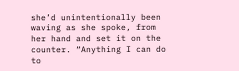she’d unintentionally been waving as she spoke, from her hand and set it on the counter. “Anything I can do to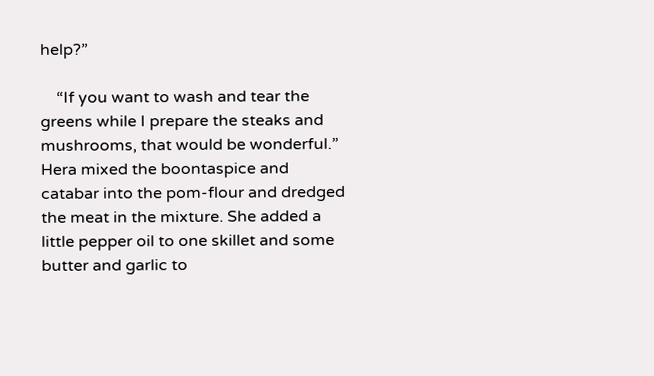help?”

    “If you want to wash and tear the greens while I prepare the steaks and mushrooms, that would be wonderful.” Hera mixed the boontaspice and catabar into the pom-flour and dredged the meat in the mixture. She added a little pepper oil to one skillet and some butter and garlic to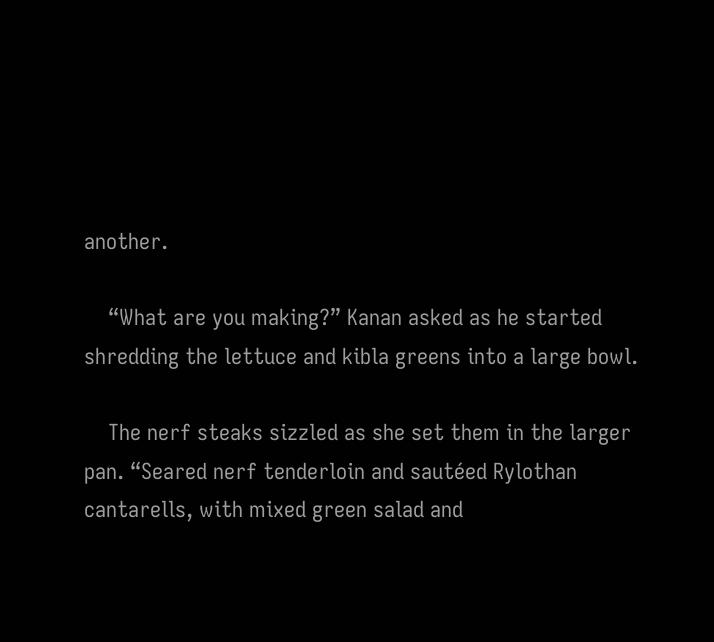another.

    “What are you making?” Kanan asked as he started shredding the lettuce and kibla greens into a large bowl.

    The nerf steaks sizzled as she set them in the larger pan. “Seared nerf tenderloin and sautéed Rylothan cantarells, with mixed green salad and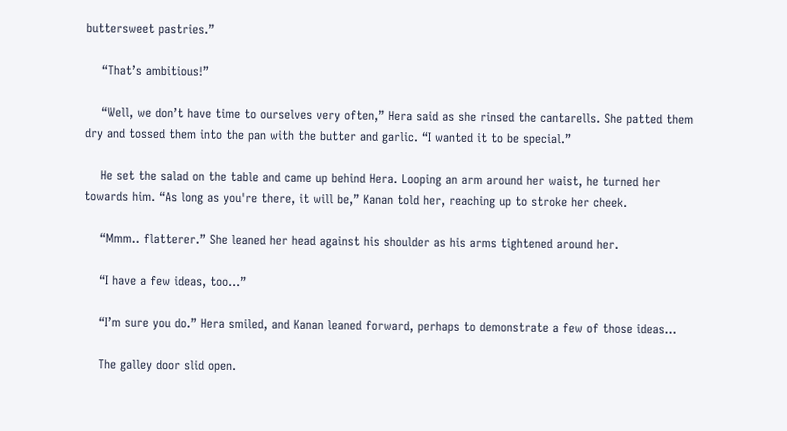buttersweet pastries.”

    “That’s ambitious!”

    “Well, we don’t have time to ourselves very often,” Hera said as she rinsed the cantarells. She patted them dry and tossed them into the pan with the butter and garlic. “I wanted it to be special.”

    He set the salad on the table and came up behind Hera. Looping an arm around her waist, he turned her towards him. “As long as you're there, it will be,” Kanan told her, reaching up to stroke her cheek.

    “Mmm.. flatterer.” She leaned her head against his shoulder as his arms tightened around her.

    “I have a few ideas, too…”

    “I’m sure you do.” Hera smiled, and Kanan leaned forward, perhaps to demonstrate a few of those ideas...

    The galley door slid open.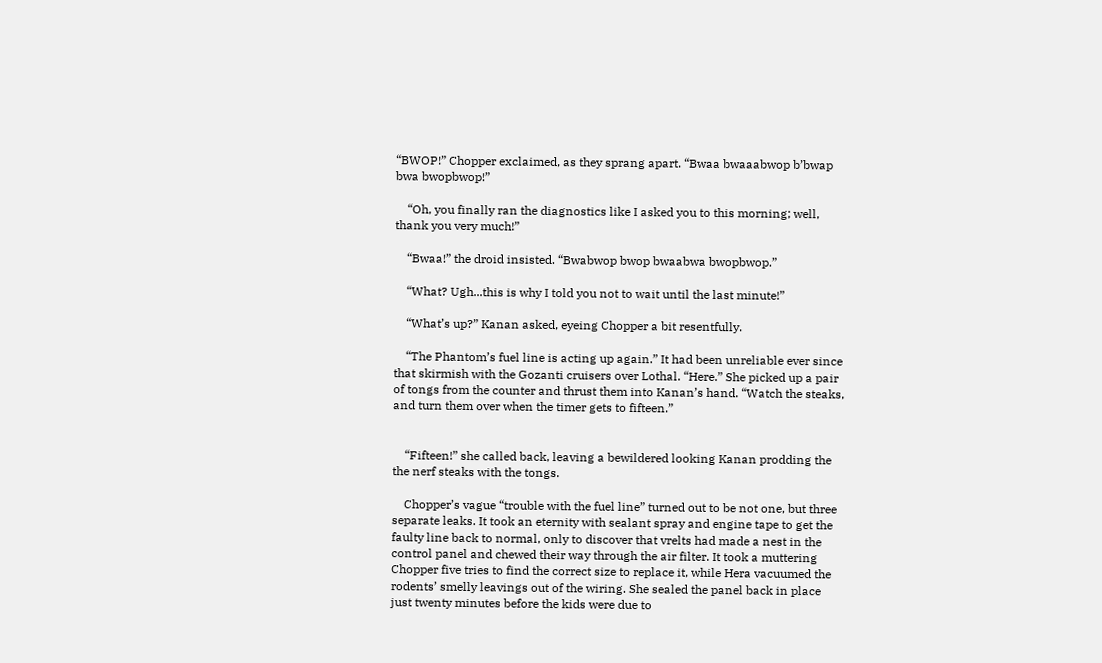“BWOP!” Chopper exclaimed, as they sprang apart. “Bwaa bwaaabwop b’bwap bwa bwopbwop!”

    “Oh, you finally ran the diagnostics like I asked you to this morning; well, thank you very much!”

    “Bwaa!” the droid insisted. “Bwabwop bwop bwaabwa bwopbwop.”

    “What? Ugh...this is why I told you not to wait until the last minute!”

    “What’s up?” Kanan asked, eyeing Chopper a bit resentfully.

    “The Phantom’s fuel line is acting up again.” It had been unreliable ever since that skirmish with the Gozanti cruisers over Lothal. “Here.” She picked up a pair of tongs from the counter and thrust them into Kanan’s hand. “Watch the steaks, and turn them over when the timer gets to fifteen.”


    “Fifteen!” she called back, leaving a bewildered looking Kanan prodding the the nerf steaks with the tongs.

    Chopper’s vague “trouble with the fuel line” turned out to be not one, but three separate leaks. It took an eternity with sealant spray and engine tape to get the faulty line back to normal, only to discover that vrelts had made a nest in the control panel and chewed their way through the air filter. It took a muttering Chopper five tries to find the correct size to replace it, while Hera vacuumed the rodents’ smelly leavings out of the wiring. She sealed the panel back in place just twenty minutes before the kids were due to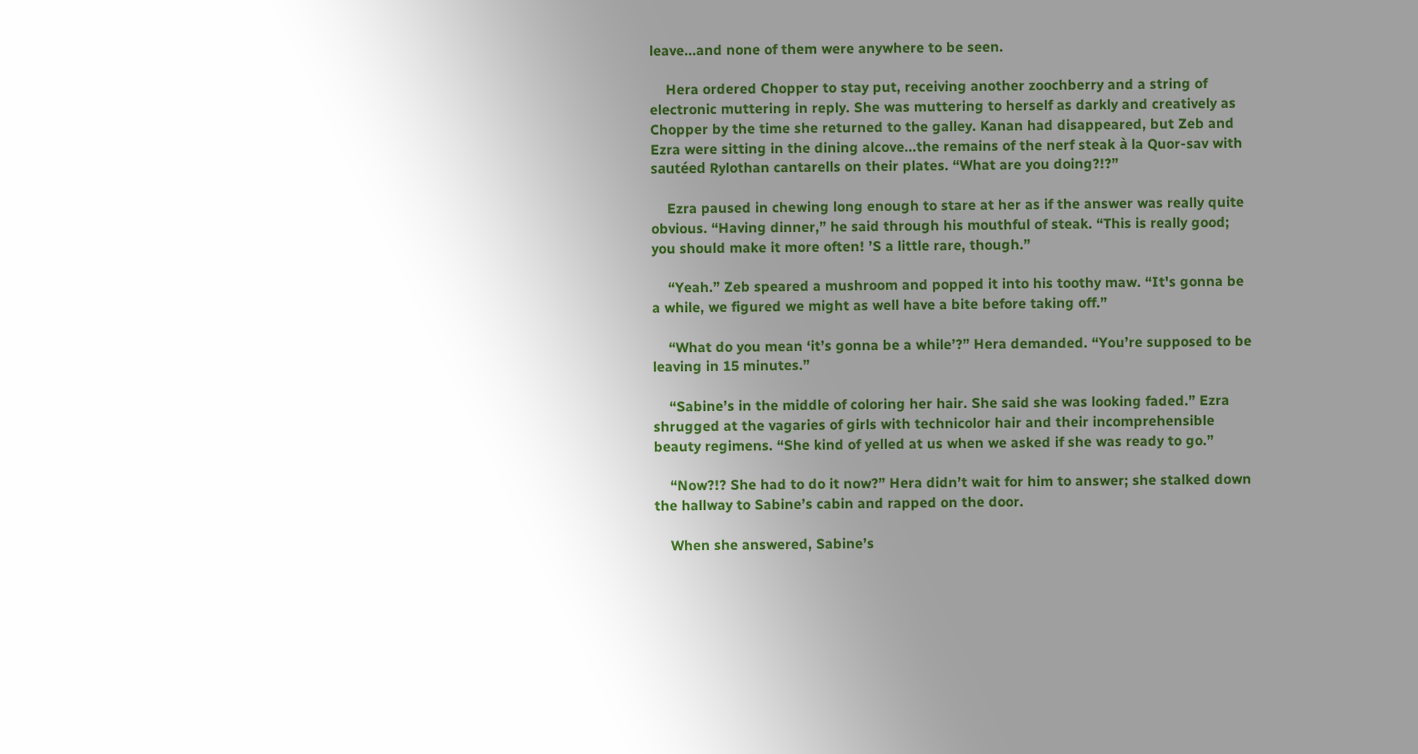leave...and none of them were anywhere to be seen.

    Hera ordered Chopper to stay put, receiving another zoochberry and a string of electronic muttering in reply. She was muttering to herself as darkly and creatively as Chopper by the time she returned to the galley. Kanan had disappeared, but Zeb and Ezra were sitting in the dining alcove...the remains of the nerf steak à la Quor-sav with sautéed Rylothan cantarells on their plates. “What are you doing?!?”

    Ezra paused in chewing long enough to stare at her as if the answer was really quite obvious. “Having dinner,” he said through his mouthful of steak. “This is really good; you should make it more often! ’S a little rare, though.”

    “Yeah.” Zeb speared a mushroom and popped it into his toothy maw. “It's gonna be a while, we figured we might as well have a bite before taking off.”

    “What do you mean ‘it’s gonna be a while’?” Hera demanded. “You’re supposed to be leaving in 15 minutes.”

    “Sabine’s in the middle of coloring her hair. She said she was looking faded.” Ezra shrugged at the vagaries of girls with technicolor hair and their incomprehensible beauty regimens. “She kind of yelled at us when we asked if she was ready to go.”

    “Now?!? She had to do it now?” Hera didn’t wait for him to answer; she stalked down the hallway to Sabine’s cabin and rapped on the door.

    When she answered, Sabine’s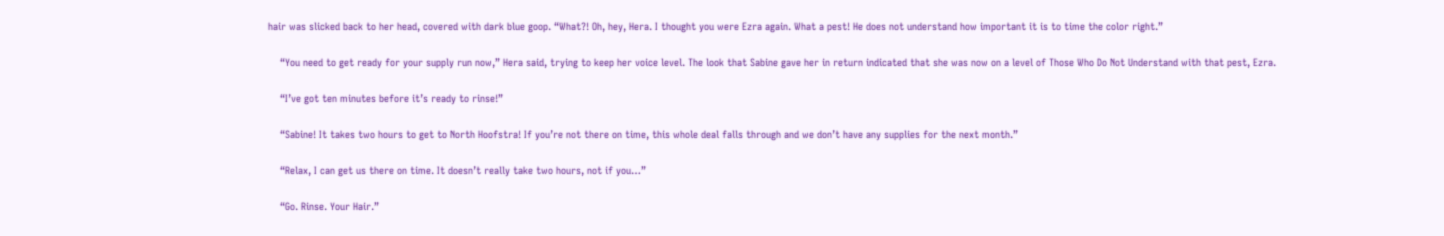hair was slicked back to her head, covered with dark blue goop. “What?! Oh, hey, Hera. I thought you were Ezra again. What a pest! He does not understand how important it is to time the color right.”

    “You need to get ready for your supply run now,” Hera said, trying to keep her voice level. The look that Sabine gave her in return indicated that she was now on a level of Those Who Do Not Understand with that pest, Ezra.

    “I’ve got ten minutes before it’s ready to rinse!”

    “Sabine! It takes two hours to get to North Hoofstra! If you’re not there on time, this whole deal falls through and we don’t have any supplies for the next month.”

    “Relax, I can get us there on time. It doesn’t really take two hours, not if you…”

    “Go. Rinse. Your Hair.”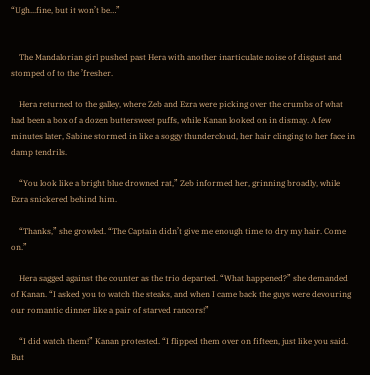“Ugh...fine, but it won’t be…”


    The Mandalorian girl pushed past Hera with another inarticulate noise of disgust and stomped of to the ’fresher.

    Hera returned to the galley, where Zeb and Ezra were picking over the crumbs of what had been a box of a dozen buttersweet puffs, while Kanan looked on in dismay. A few minutes later, Sabine stormed in like a soggy thundercloud, her hair clinging to her face in damp tendrils.

    “You look like a bright blue drowned rat,” Zeb informed her, grinning broadly, while Ezra snickered behind him.

    “Thanks,” she growled. “The Captain didn’t give me enough time to dry my hair. Come on.”

    Hera sagged against the counter as the trio departed. “What happened?” she demanded of Kanan. “I asked you to watch the steaks, and when I came back the guys were devouring our romantic dinner like a pair of starved rancors!”

    “I did watch them!” Kanan protested. “I flipped them over on fifteen, just like you said. But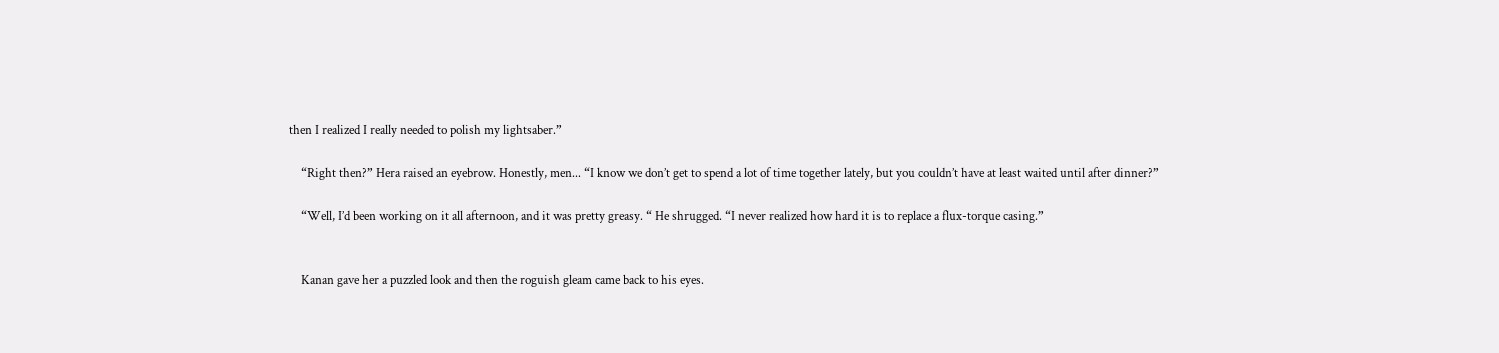then I realized I really needed to polish my lightsaber.”

    “Right then?” Hera raised an eyebrow. Honestly, men... “I know we don’t get to spend a lot of time together lately, but you couldn’t have at least waited until after dinner?”

    “Well, I’d been working on it all afternoon, and it was pretty greasy. “ He shrugged. “I never realized how hard it is to replace a flux-torque casing.”


    Kanan gave her a puzzled look and then the roguish gleam came back to his eyes.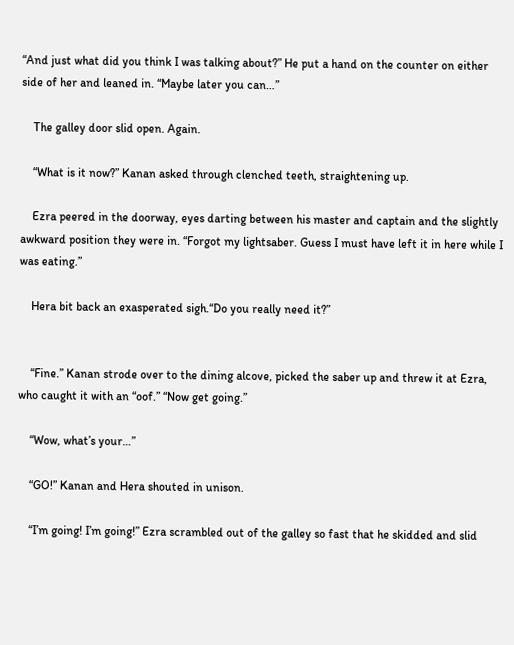“And just what did you think I was talking about?” He put a hand on the counter on either side of her and leaned in. “Maybe later you can…”

    The galley door slid open. Again.

    “What is it now?” Kanan asked through clenched teeth, straightening up.

    Ezra peered in the doorway, eyes darting between his master and captain and the slightly awkward position they were in. “Forgot my lightsaber. Guess I must have left it in here while I was eating.”

    Hera bit back an exasperated sigh.“Do you really need it?”


    “Fine.” Kanan strode over to the dining alcove, picked the saber up and threw it at Ezra, who caught it with an “oof.” “Now get going.”

    “Wow, what’s your…”

    “GO!” Kanan and Hera shouted in unison.

    “I’m going! I’m going!” Ezra scrambled out of the galley so fast that he skidded and slid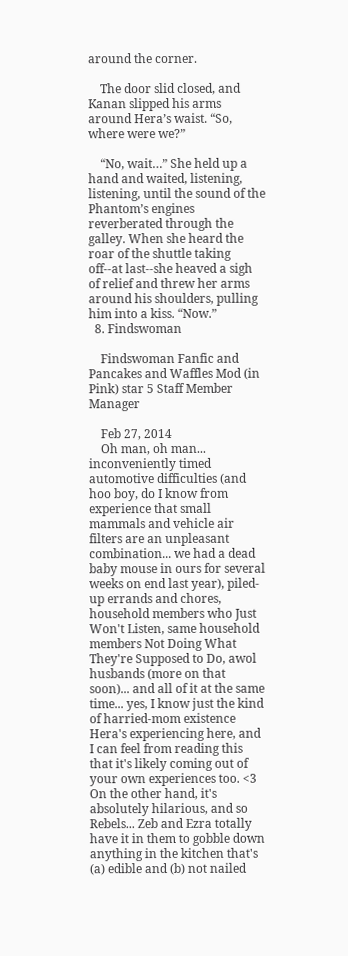around the corner.

    The door slid closed, and Kanan slipped his arms around Hera’s waist. “So, where were we?”

    “No, wait…” She held up a hand and waited, listening, listening, until the sound of the Phantom’s engines reverberated through the galley. When she heard the roar of the shuttle taking off--at last--she heaved a sigh of relief and threw her arms around his shoulders, pulling him into a kiss. “Now.”
  8. Findswoman

    Findswoman Fanfic and Pancakes and Waffles Mod (in Pink) star 5 Staff Member Manager

    Feb 27, 2014
    Oh man, oh man... inconveniently timed automotive difficulties (and hoo boy, do I know from experience that small mammals and vehicle air filters are an unpleasant combination... we had a dead baby mouse in ours for several weeks on end last year), piled-up errands and chores, household members who Just Won't Listen, same household members Not Doing What They're Supposed to Do, awol husbands (more on that soon)... and all of it at the same time... yes, I know just the kind of harried-mom existence Hera's experiencing here, and I can feel from reading this that it's likely coming out of your own experiences too. <3 On the other hand, it's absolutely hilarious, and so Rebels... Zeb and Ezra totally have it in them to gobble down anything in the kitchen that's (a) edible and (b) not nailed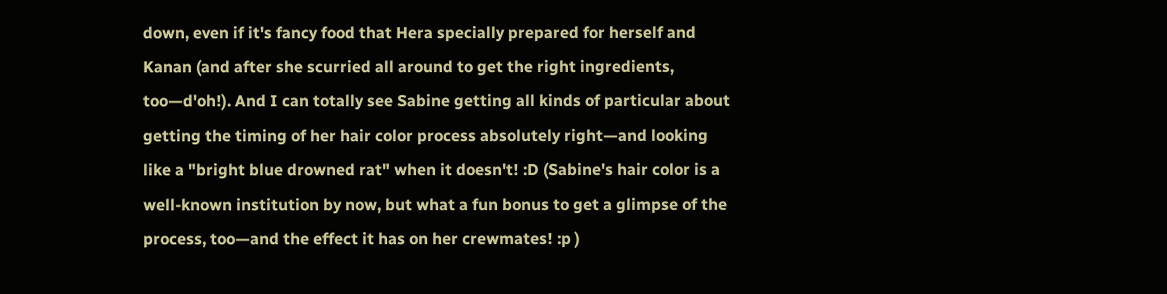down, even if it's fancy food that Hera specially prepared for herself and Kanan (and after she scurried all around to get the right ingredients, too—d'oh!). And I can totally see Sabine getting all kinds of particular about getting the timing of her hair color process absolutely right—and looking like a "bright blue drowned rat" when it doesn't! :D (Sabine's hair color is a well-known institution by now, but what a fun bonus to get a glimpse of the process, too—and the effect it has on her crewmates! :p )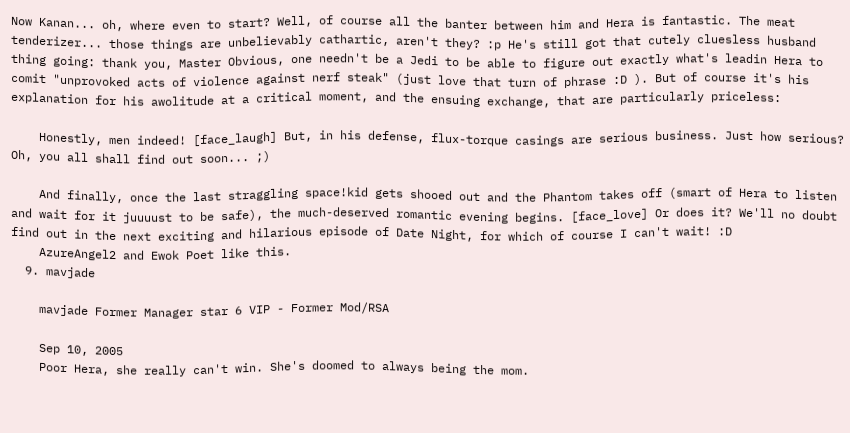Now Kanan... oh, where even to start? Well, of course all the banter between him and Hera is fantastic. The meat tenderizer... those things are unbelievably cathartic, aren't they? :p He's still got that cutely cluesless husband thing going: thank you, Master Obvious, one needn't be a Jedi to be able to figure out exactly what's leadin Hera to comit "unprovoked acts of violence against nerf steak" (just love that turn of phrase :D ). But of course it's his explanation for his awolitude at a critical moment, and the ensuing exchange, that are particularly priceless:

    Honestly, men indeed! [face_laugh] But, in his defense, flux-torque casings are serious business. Just how serious? Oh, you all shall find out soon... ;)

    And finally, once the last straggling space!kid gets shooed out and the Phantom takes off (smart of Hera to listen and wait for it juuuust to be safe), the much-deserved romantic evening begins. [face_love] Or does it? We'll no doubt find out in the next exciting and hilarious episode of Date Night, for which of course I can't wait! :D
    AzureAngel2 and Ewok Poet like this.
  9. mavjade

    mavjade Former Manager star 6 VIP - Former Mod/RSA

    Sep 10, 2005
    Poor Hera, she really can't win. She's doomed to always being the mom.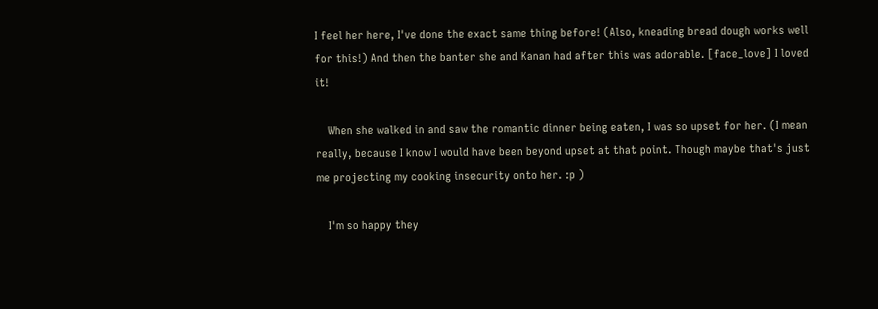I feel her here, I've done the exact same thing before! (Also, kneading bread dough works well for this!) And then the banter she and Kanan had after this was adorable. [face_love] I loved it!

    When she walked in and saw the romantic dinner being eaten, I was so upset for her. (I mean really, because I know I would have been beyond upset at that point. Though maybe that's just me projecting my cooking insecurity onto her. :p )

    I'm so happy they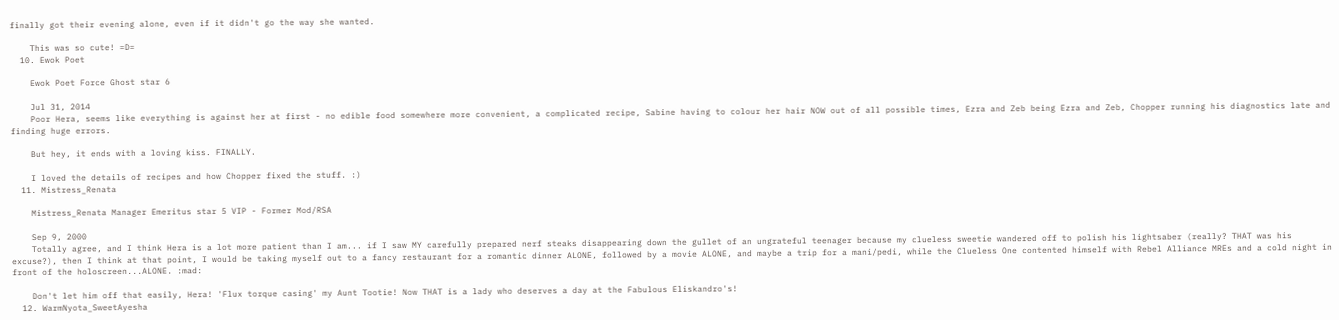finally got their evening alone, even if it didn't go the way she wanted.

    This was so cute! =D=
  10. Ewok Poet

    Ewok Poet Force Ghost star 6

    Jul 31, 2014
    Poor Hera, seems like everything is against her at first - no edible food somewhere more convenient, a complicated recipe, Sabine having to colour her hair NOW out of all possible times, Ezra and Zeb being Ezra and Zeb, Chopper running his diagnostics late and finding huge errors.

    But hey, it ends with a loving kiss. FINALLY.

    I loved the details of recipes and how Chopper fixed the stuff. :)
  11. Mistress_Renata

    Mistress_Renata Manager Emeritus star 5 VIP - Former Mod/RSA

    Sep 9, 2000
    Totally agree, and I think Hera is a lot more patient than I am... if I saw MY carefully prepared nerf steaks disappearing down the gullet of an ungrateful teenager because my clueless sweetie wandered off to polish his lightsaber (really? THAT was his excuse?), then I think at that point, I would be taking myself out to a fancy restaurant for a romantic dinner ALONE, followed by a movie ALONE, and maybe a trip for a mani/pedi, while the Clueless One contented himself with Rebel Alliance MREs and a cold night in front of the holoscreen...ALONE. :mad:

    Don't let him off that easily, Hera! 'Flux torque casing' my Aunt Tootie! Now THAT is a lady who deserves a day at the Fabulous Eliskandro's!
  12. WarmNyota_SweetAyesha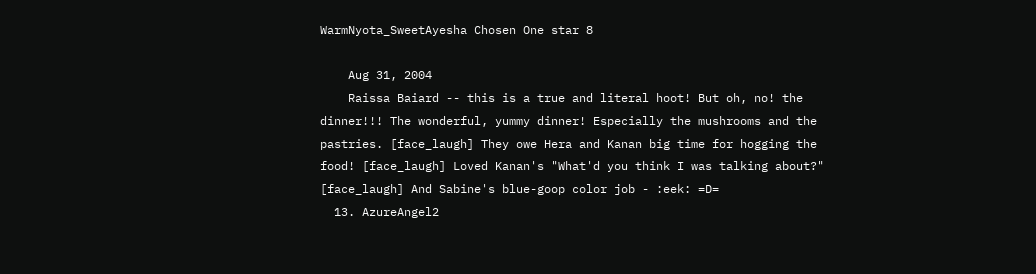WarmNyota_SweetAyesha Chosen One star 8

    Aug 31, 2004
    Raissa Baiard -- this is a true and literal hoot! But oh, no! the dinner!!! The wonderful, yummy dinner! Especially the mushrooms and the pastries. [face_laugh] They owe Hera and Kanan big time for hogging the food! [face_laugh] Loved Kanan's "What'd you think I was talking about?" [face_laugh] And Sabine's blue-goop color job - :eek: =D=
  13. AzureAngel2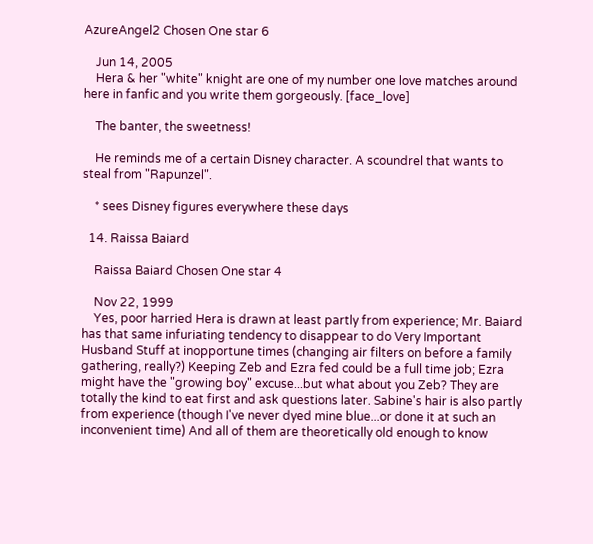AzureAngel2 Chosen One star 6

    Jun 14, 2005
    Hera & her "white" knight are one of my number one love matches around here in fanfic and you write them gorgeously. [face_love]

    The banter, the sweetness!

    He reminds me of a certain Disney character. A scoundrel that wants to steal from "Rapunzel".

    * sees Disney figures everywhere these days

  14. Raissa Baiard

    Raissa Baiard Chosen One star 4

    Nov 22, 1999
    Yes, poor harried Hera is drawn at least partly from experience; Mr. Baiard has that same infuriating tendency to disappear to do Very Important Husband Stuff at inopportune times (changing air filters on before a family gathering, really?) Keeping Zeb and Ezra fed could be a full time job; Ezra might have the "growing boy" excuse...but what about you Zeb? They are totally the kind to eat first and ask questions later. Sabine's hair is also partly from experience (though I've never dyed mine blue...or done it at such an inconvenient time) And all of them are theoretically old enough to know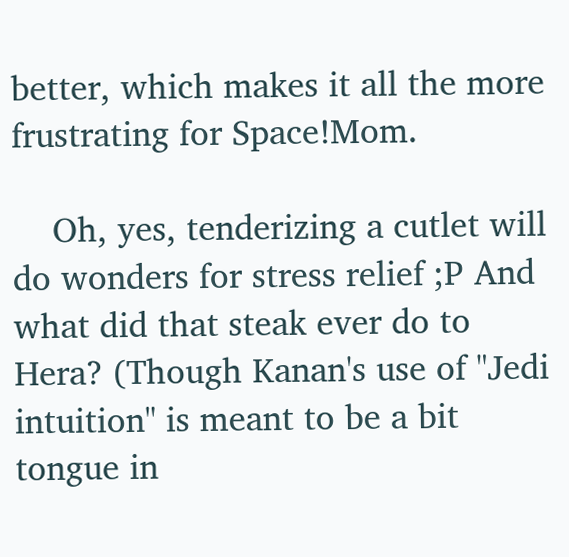better, which makes it all the more frustrating for Space!Mom.

    Oh, yes, tenderizing a cutlet will do wonders for stress relief ;P And what did that steak ever do to Hera? (Though Kanan's use of "Jedi intuition" is meant to be a bit tongue in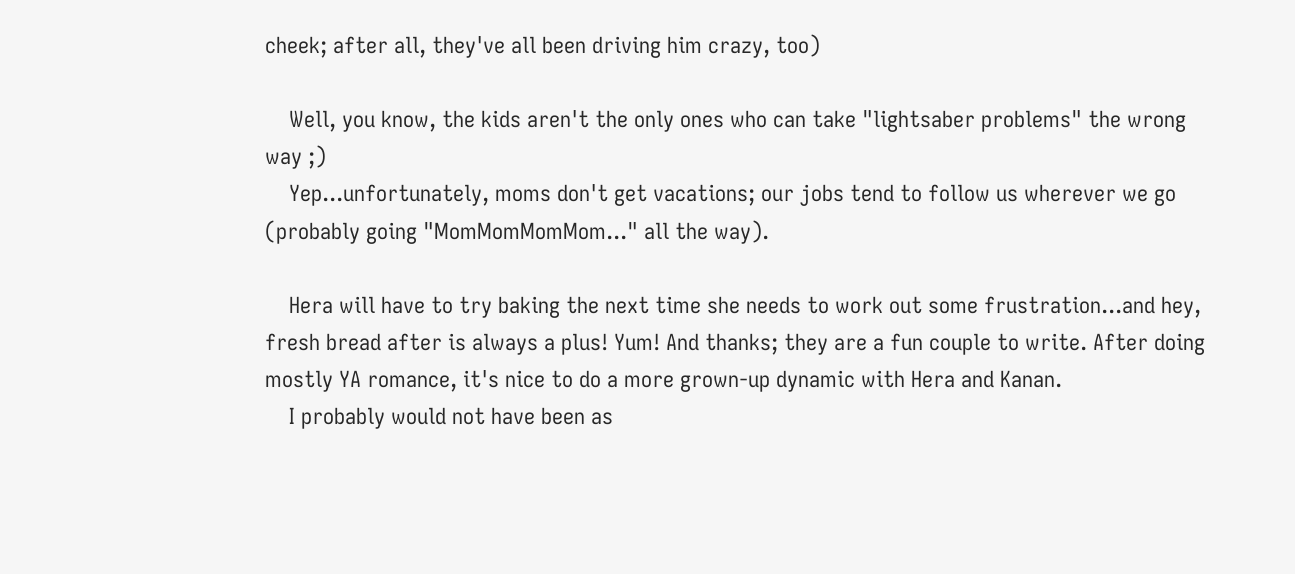cheek; after all, they've all been driving him crazy, too)

    Well, you know, the kids aren't the only ones who can take "lightsaber problems" the wrong way ;)
    Yep...unfortunately, moms don't get vacations; our jobs tend to follow us wherever we go (probably going "MomMomMomMom..." all the way).

    Hera will have to try baking the next time she needs to work out some frustration...and hey, fresh bread after is always a plus! Yum! And thanks; they are a fun couple to write. After doing mostly YA romance, it's nice to do a more grown-up dynamic with Hera and Kanan.
    I probably would not have been as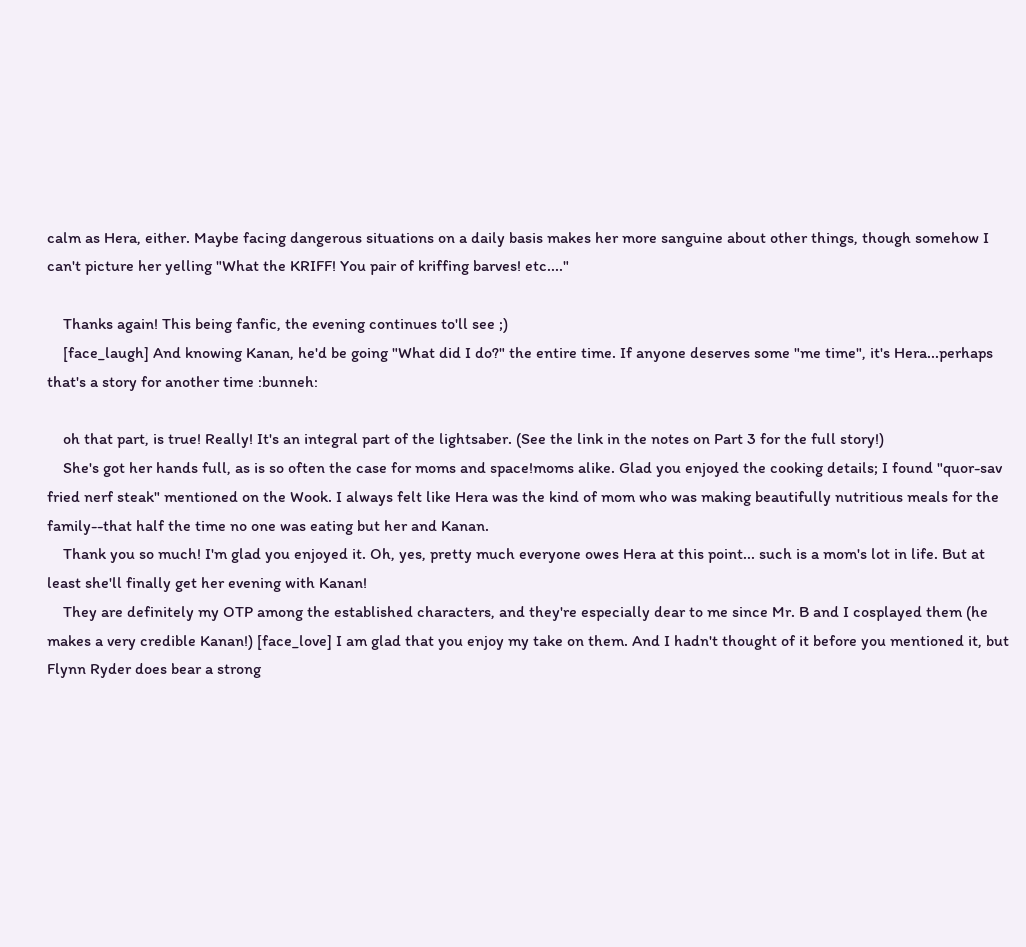calm as Hera, either. Maybe facing dangerous situations on a daily basis makes her more sanguine about other things, though somehow I can't picture her yelling "What the KRIFF! You pair of kriffing barves! etc...."

    Thanks again! This being fanfic, the evening continues to'll see ;)
    [face_laugh] And knowing Kanan, he'd be going "What did I do?" the entire time. If anyone deserves some "me time", it's Hera...perhaps that's a story for another time :bunneh:

    oh that part, is true! Really! It's an integral part of the lightsaber. (See the link in the notes on Part 3 for the full story!)
    She's got her hands full, as is so often the case for moms and space!moms alike. Glad you enjoyed the cooking details; I found "quor-sav fried nerf steak" mentioned on the Wook. I always felt like Hera was the kind of mom who was making beautifully nutritious meals for the family--that half the time no one was eating but her and Kanan.
    Thank you so much! I'm glad you enjoyed it. Oh, yes, pretty much everyone owes Hera at this point... such is a mom's lot in life. But at least she'll finally get her evening with Kanan!
    They are definitely my OTP among the established characters, and they're especially dear to me since Mr. B and I cosplayed them (he makes a very credible Kanan!) [face_love] I am glad that you enjoy my take on them. And I hadn't thought of it before you mentioned it, but Flynn Ryder does bear a strong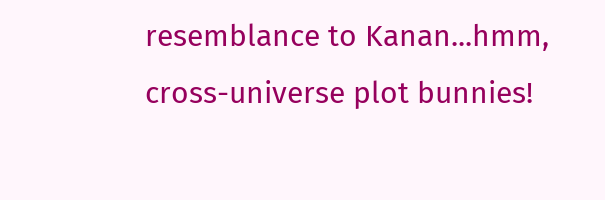resemblance to Kanan...hmm, cross-universe plot bunnies!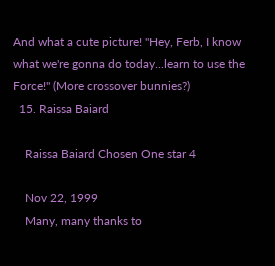And what a cute picture! "Hey, Ferb, I know what we're gonna do today...learn to use the Force!" (More crossover bunnies?)
  15. Raissa Baiard

    Raissa Baiard Chosen One star 4

    Nov 22, 1999
    Many, many thanks to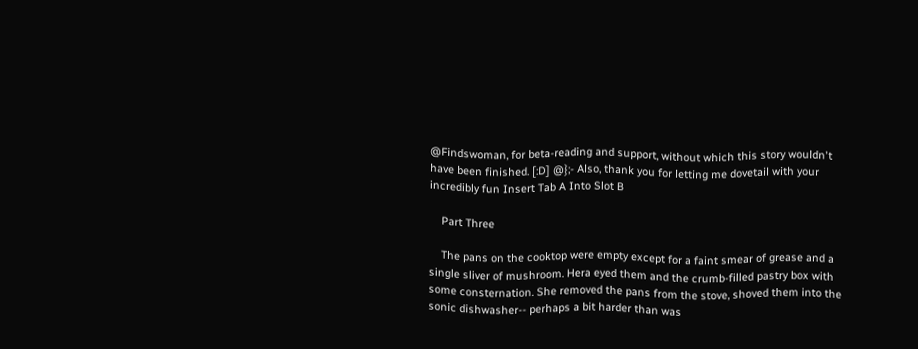@Findswoman, for beta-reading and support, without which this story wouldn't have been finished. [:D] @};- Also, thank you for letting me dovetail with your incredibly fun Insert Tab A Into Slot B

    Part Three

    The pans on the cooktop were empty except for a faint smear of grease and a single sliver of mushroom. Hera eyed them and the crumb-filled pastry box with some consternation. She removed the pans from the stove, shoved them into the sonic dishwasher-- perhaps a bit harder than was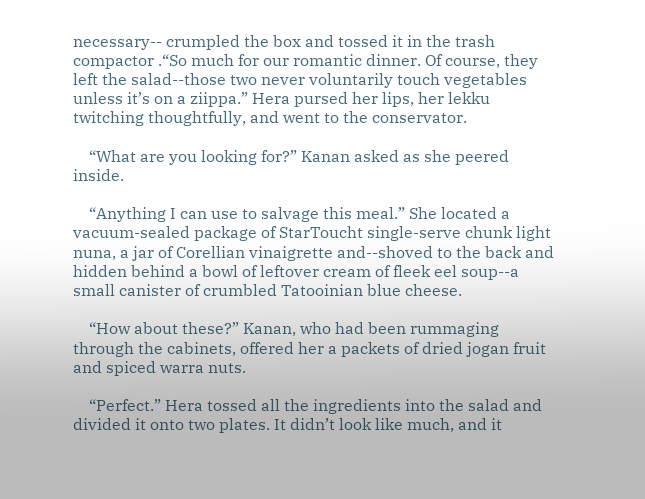necessary-- crumpled the box and tossed it in the trash compactor .“So much for our romantic dinner. Of course, they left the salad--those two never voluntarily touch vegetables unless it’s on a ziippa.” Hera pursed her lips, her lekku twitching thoughtfully, and went to the conservator.

    “What are you looking for?” Kanan asked as she peered inside.

    “Anything I can use to salvage this meal.” She located a vacuum-sealed package of StarToucht single-serve chunk light nuna, a jar of Corellian vinaigrette and--shoved to the back and hidden behind a bowl of leftover cream of fleek eel soup--a small canister of crumbled Tatooinian blue cheese.

    “How about these?” Kanan, who had been rummaging through the cabinets, offered her a packets of dried jogan fruit and spiced warra nuts.

    “Perfect.” Hera tossed all the ingredients into the salad and divided it onto two plates. It didn’t look like much, and it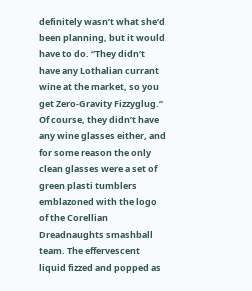definitely wasn’t what she’d been planning, but it would have to do. “They didn’t have any Lothalian currant wine at the market, so you get Zero-Gravity Fizzyglug.” Of course, they didn’t have any wine glasses either, and for some reason the only clean glasses were a set of green plasti tumblers emblazoned with the logo of the Corellian Dreadnaughts smashball team. The effervescent liquid fizzed and popped as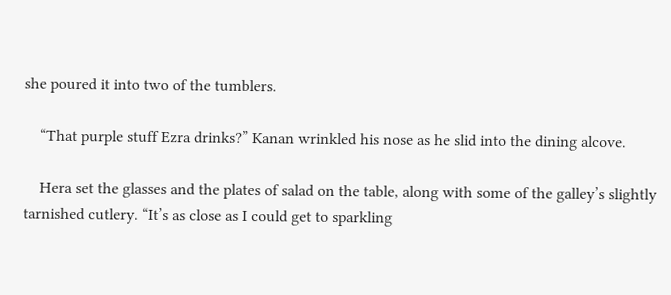she poured it into two of the tumblers.

    “That purple stuff Ezra drinks?” Kanan wrinkled his nose as he slid into the dining alcove.

    Hera set the glasses and the plates of salad on the table, along with some of the galley’s slightly tarnished cutlery. “It’s as close as I could get to sparkling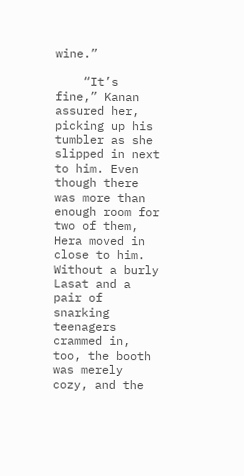wine.”

    “It’s fine,” Kanan assured her, picking up his tumbler as she slipped in next to him. Even though there was more than enough room for two of them, Hera moved in close to him. Without a burly Lasat and a pair of snarking teenagers crammed in, too, the booth was merely cozy, and the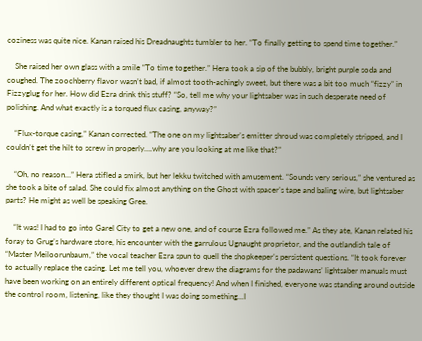coziness was quite nice. Kanan raised his Dreadnaughts tumbler to her. “To finally getting to spend time together.”

    She raised her own glass with a smile “To time together.” Hera took a sip of the bubbly, bright purple soda and coughed. The zoochberry flavor wasn’t bad, if almost tooth-achingly sweet, but there was a bit too much “fizzy” in Fizzyglug for her. How did Ezra drink this stuff? “So, tell me why your lightsaber was in such desperate need of polishing. And what exactly is a torqued flux casing, anyway?”

    “Flux-torque casing,” Kanan corrected. “The one on my lightsaber’s emitter shroud was completely stripped, and I couldn’t get the hilt to screw in properly….why are you looking at me like that?”

    “Oh, no reason…” Hera stifled a smirk, but her lekku twitched with amusement. “Sounds very serious,” she ventured as she took a bite of salad. She could fix almost anything on the Ghost with spacer’s tape and baling wire, but lightsaber parts? He might as well be speaking Gree.

    “It was! I had to go into Garel City to get a new one, and of course Ezra followed me.” As they ate, Kanan related his foray to Grug’s hardware store, his encounter with the garrulous Ugnaught proprietor, and the outlandish tale of “Master Meiloorunbaum,” the vocal teacher Ezra spun to quell the shopkeeper’s persistent questions. “It took forever to actually replace the casing. Let me tell you, whoever drew the diagrams for the padawans’ lightsaber manuals must have been working on an entirely different optical frequency! And when I finished, everyone was standing around outside the control room, listening, like they thought I was doing something...I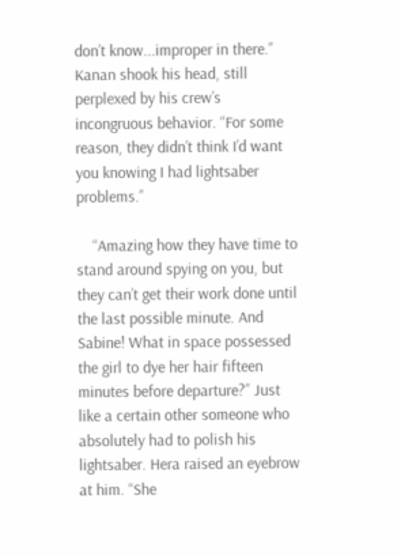don’t know...improper in there.” Kanan shook his head, still perplexed by his crew’s incongruous behavior. “For some reason, they didn’t think I’d want you knowing I had lightsaber problems.”

    “Amazing how they have time to stand around spying on you, but they can’t get their work done until the last possible minute. And Sabine! What in space possessed the girl to dye her hair fifteen minutes before departure?” Just like a certain other someone who absolutely had to polish his lightsaber. Hera raised an eyebrow at him. “She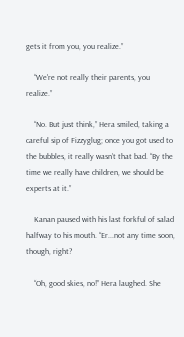gets it from you, you realize.”

    “We're not really their parents, you realize.”

    “No. But just think,” Hera smiled, taking a careful sip of Fizzyglug; once you got used to the bubbles, it really wasn’t that bad. “By the time we really have children, we should be experts at it.”

    Kanan paused with his last forkful of salad halfway to his mouth. “Er...not any time soon, though, right?

    “Oh, good skies, no!” Hera laughed. She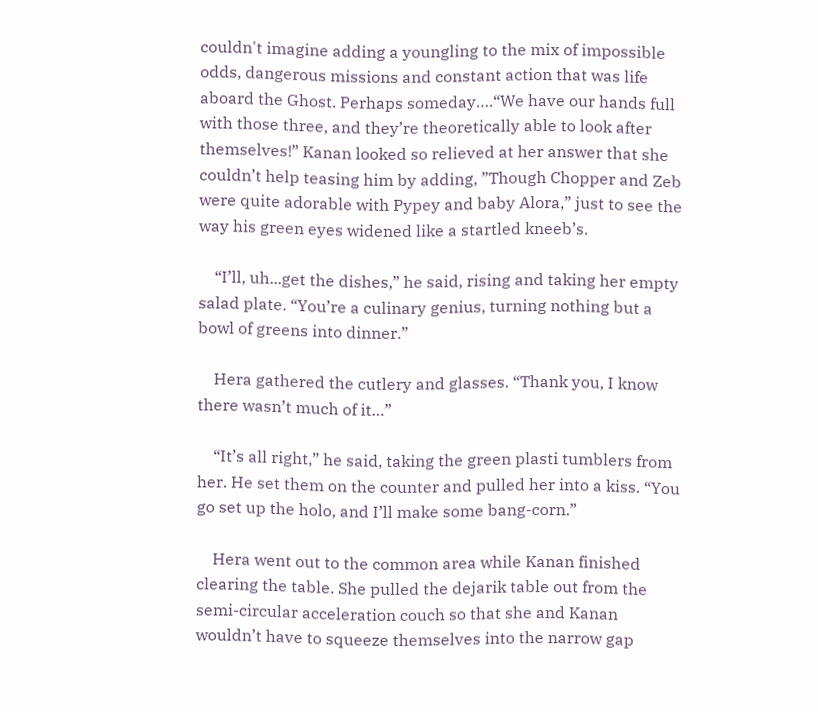couldn't imagine adding a youngling to the mix of impossible odds, dangerous missions and constant action that was life aboard the Ghost. Perhaps someday….“We have our hands full with those three, and they’re theoretically able to look after themselves!” Kanan looked so relieved at her answer that she couldn’t help teasing him by adding, ”Though Chopper and Zeb were quite adorable with Pypey and baby Alora,” just to see the way his green eyes widened like a startled kneeb’s.

    “I’ll, uh...get the dishes,” he said, rising and taking her empty salad plate. “You’re a culinary genius, turning nothing but a bowl of greens into dinner.”

    Hera gathered the cutlery and glasses. “Thank you, I know there wasn’t much of it…”

    “It’s all right,” he said, taking the green plasti tumblers from her. He set them on the counter and pulled her into a kiss. “You go set up the holo, and I’ll make some bang-corn.”

    Hera went out to the common area while Kanan finished clearing the table. She pulled the dejarik table out from the semi-circular acceleration couch so that she and Kanan wouldn’t have to squeeze themselves into the narrow gap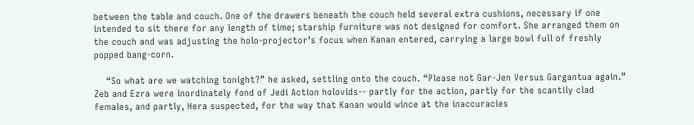between the table and couch. One of the drawers beneath the couch held several extra cushions, necessary if one intended to sit there for any length of time; starship furniture was not designed for comfort. She arranged them on the couch and was adjusting the holo-projector’s focus when Kanan entered, carrying a large bowl full of freshly popped bang-corn.

    “So what are we watching tonight?” he asked, settling onto the couch. “Please not Gar-Jen Versus Gargantua again.” Zeb and Ezra were inordinately fond of Jedi Action holovids-- partly for the action, partly for the scantily clad females, and partly, Hera suspected, for the way that Kanan would wince at the inaccuracies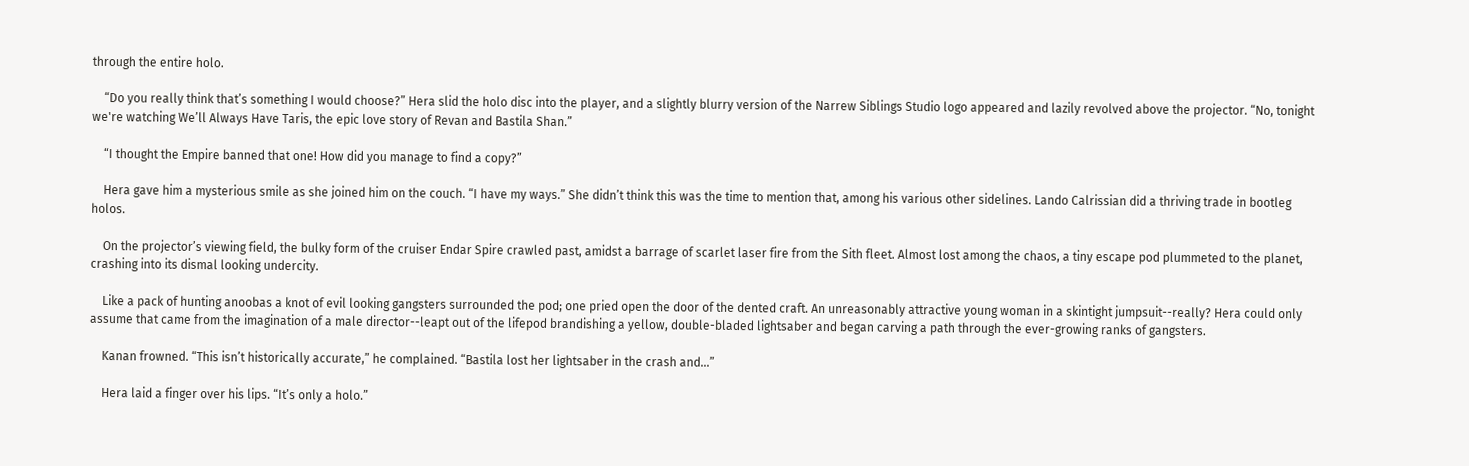through the entire holo.

    “Do you really think that’s something I would choose?” Hera slid the holo disc into the player, and a slightly blurry version of the Narrew Siblings Studio logo appeared and lazily revolved above the projector. “No, tonight we're watching We’ll Always Have Taris, the epic love story of Revan and Bastila Shan.”

    “I thought the Empire banned that one! How did you manage to find a copy?”

    Hera gave him a mysterious smile as she joined him on the couch. “I have my ways.” She didn’t think this was the time to mention that, among his various other sidelines. Lando Calrissian did a thriving trade in bootleg holos.

    On the projector’s viewing field, the bulky form of the cruiser Endar Spire crawled past, amidst a barrage of scarlet laser fire from the Sith fleet. Almost lost among the chaos, a tiny escape pod plummeted to the planet, crashing into its dismal looking undercity.

    Like a pack of hunting anoobas a knot of evil looking gangsters surrounded the pod; one pried open the door of the dented craft. An unreasonably attractive young woman in a skintight jumpsuit--really? Hera could only assume that came from the imagination of a male director--leapt out of the lifepod brandishing a yellow, double-bladed lightsaber and began carving a path through the ever-growing ranks of gangsters.

    Kanan frowned. “This isn’t historically accurate,” he complained. “Bastila lost her lightsaber in the crash and…”

    Hera laid a finger over his lips. “It’s only a holo.”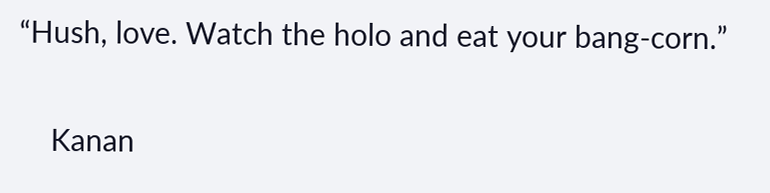“Hush, love. Watch the holo and eat your bang-corn.”

    Kanan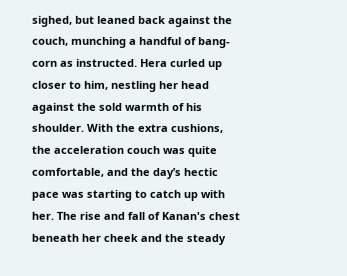sighed, but leaned back against the couch, munching a handful of bang-corn as instructed. Hera curled up closer to him, nestling her head against the sold warmth of his shoulder. With the extra cushions, the acceleration couch was quite comfortable, and the day’s hectic pace was starting to catch up with her. The rise and fall of Kanan's chest beneath her cheek and the steady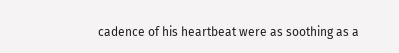cadence of his heartbeat were as soothing as a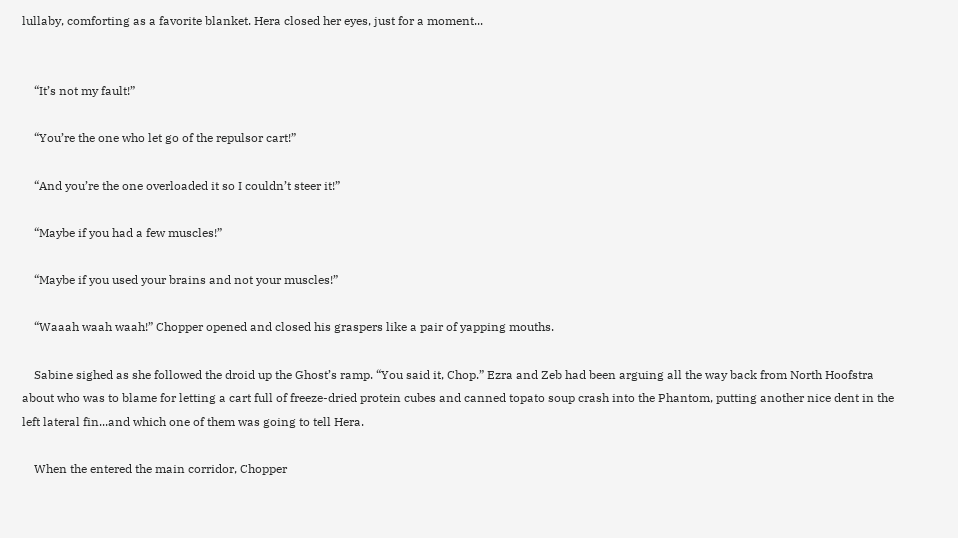lullaby, comforting as a favorite blanket. Hera closed her eyes, just for a moment...


    “It’s not my fault!”

    “You’re the one who let go of the repulsor cart!”

    “And you’re the one overloaded it so I couldn’t steer it!”

    “Maybe if you had a few muscles!”

    “Maybe if you used your brains and not your muscles!”

    “Waaah waah waah!” Chopper opened and closed his graspers like a pair of yapping mouths.

    Sabine sighed as she followed the droid up the Ghost’s ramp. “You said it, Chop.” Ezra and Zeb had been arguing all the way back from North Hoofstra about who was to blame for letting a cart full of freeze-dried protein cubes and canned topato soup crash into the Phantom, putting another nice dent in the left lateral fin...and which one of them was going to tell Hera.

    When the entered the main corridor, Chopper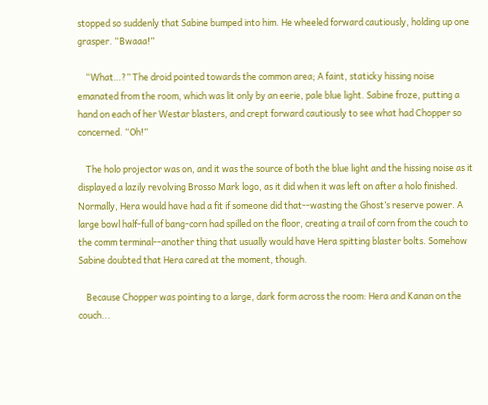stopped so suddenly that Sabine bumped into him. He wheeled forward cautiously, holding up one grasper. “Bwaaa!”

    “What…?” The droid pointed towards the common area; A faint, staticky hissing noise emanated from the room, which was lit only by an eerie, pale blue light. Sabine froze, putting a hand on each of her Westar blasters, and crept forward cautiously to see what had Chopper so concerned. “Oh!”

    The holo projector was on, and it was the source of both the blue light and the hissing noise as it displayed a lazily revolving Brosso Mark logo, as it did when it was left on after a holo finished. Normally, Hera would have had a fit if someone did that--wasting the Ghost’s reserve power. A large bowl half-full of bang-corn had spilled on the floor, creating a trail of corn from the couch to the comm terminal--another thing that usually would have Hera spitting blaster bolts. Somehow Sabine doubted that Hera cared at the moment, though.

    Because Chopper was pointing to a large, dark form across the room: Hera and Kanan on the couch...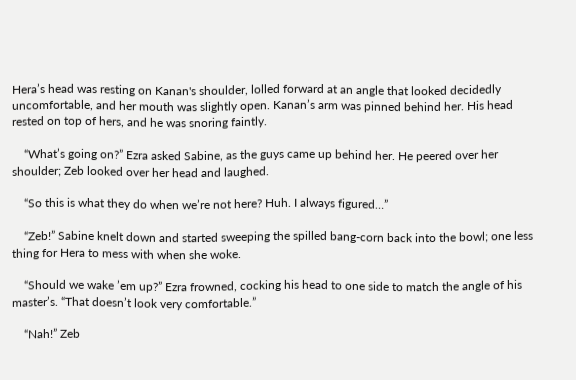Hera’s head was resting on Kanan's shoulder, lolled forward at an angle that looked decidedly uncomfortable, and her mouth was slightly open. Kanan’s arm was pinned behind her. His head rested on top of hers, and he was snoring faintly.

    “What’s going on?” Ezra asked Sabine, as the guys came up behind her. He peered over her shoulder; Zeb looked over her head and laughed.

    “So this is what they do when we’re not here? Huh. I always figured…”

    “Zeb!” Sabine knelt down and started sweeping the spilled bang-corn back into the bowl; one less thing for Hera to mess with when she woke.

    “Should we wake ’em up?” Ezra frowned, cocking his head to one side to match the angle of his master’s. “That doesn’t look very comfortable.”

    “Nah!” Zeb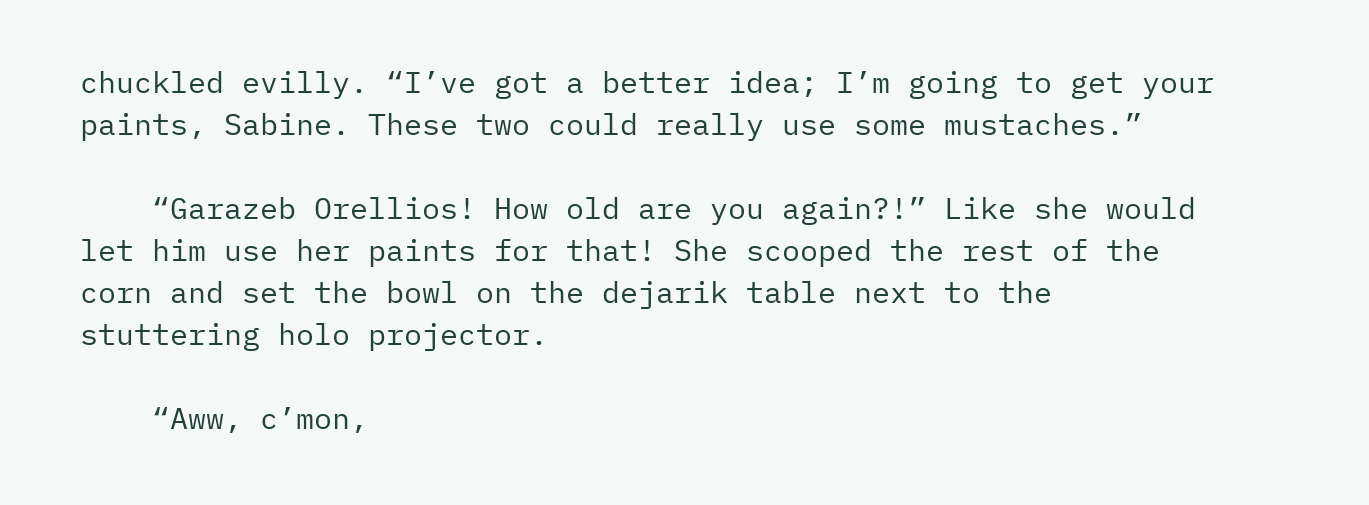chuckled evilly. “I’ve got a better idea; I’m going to get your paints, Sabine. These two could really use some mustaches.”

    “Garazeb Orellios! How old are you again?!” Like she would let him use her paints for that! She scooped the rest of the corn and set the bowl on the dejarik table next to the stuttering holo projector.

    “Aww, c’mon,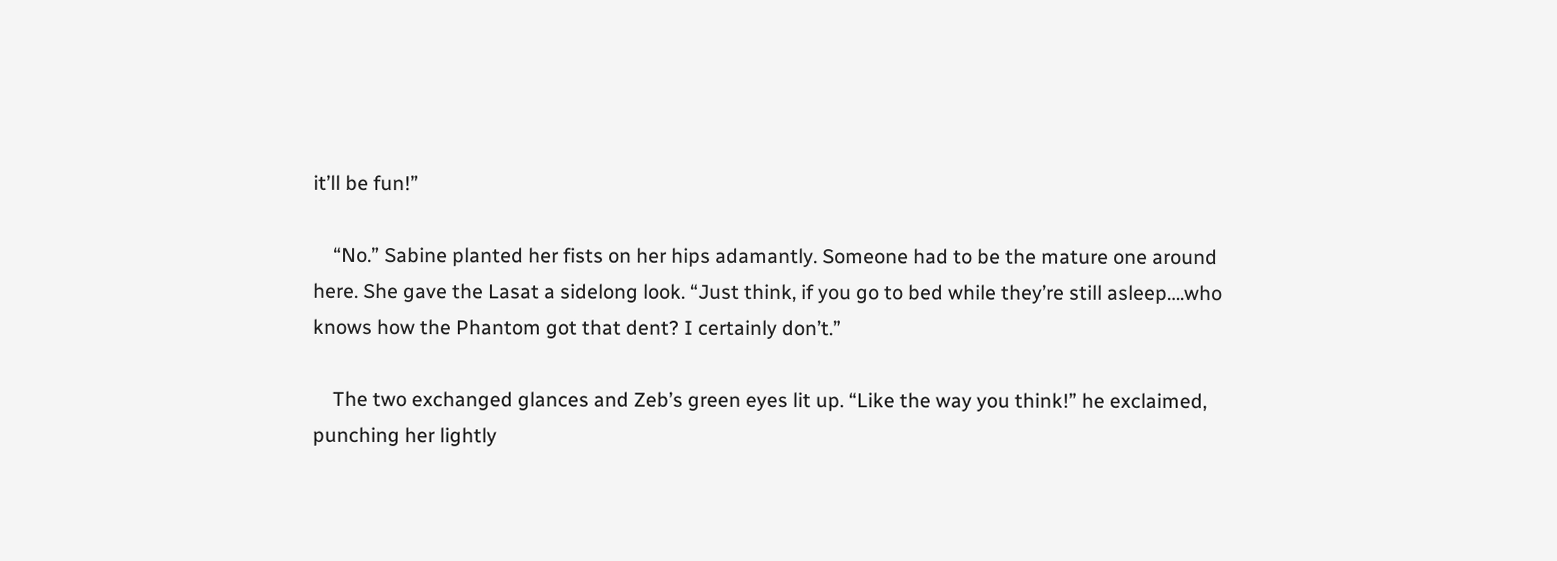it’ll be fun!”

    “No.” Sabine planted her fists on her hips adamantly. Someone had to be the mature one around here. She gave the Lasat a sidelong look. “Just think, if you go to bed while they’re still asleep….who knows how the Phantom got that dent? I certainly don’t.”

    The two exchanged glances and Zeb’s green eyes lit up. “Like the way you think!” he exclaimed, punching her lightly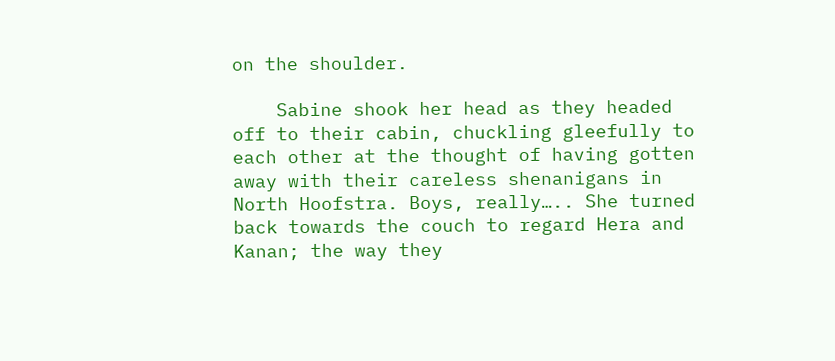on the shoulder.

    Sabine shook her head as they headed off to their cabin, chuckling gleefully to each other at the thought of having gotten away with their careless shenanigans in North Hoofstra. Boys, really….. She turned back towards the couch to regard Hera and Kanan; the way they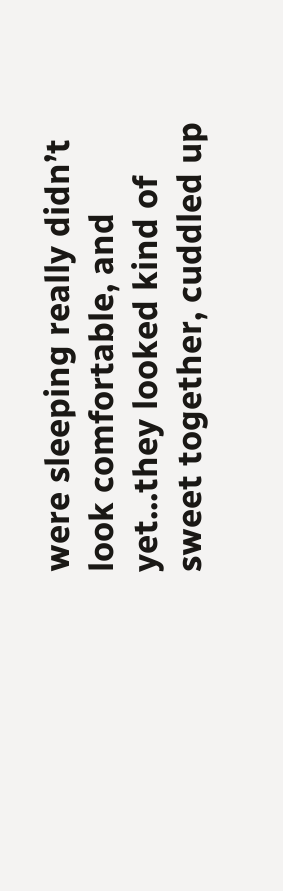were sleeping really didn’t look comfortable, and yet...they looked kind of sweet together, cuddled up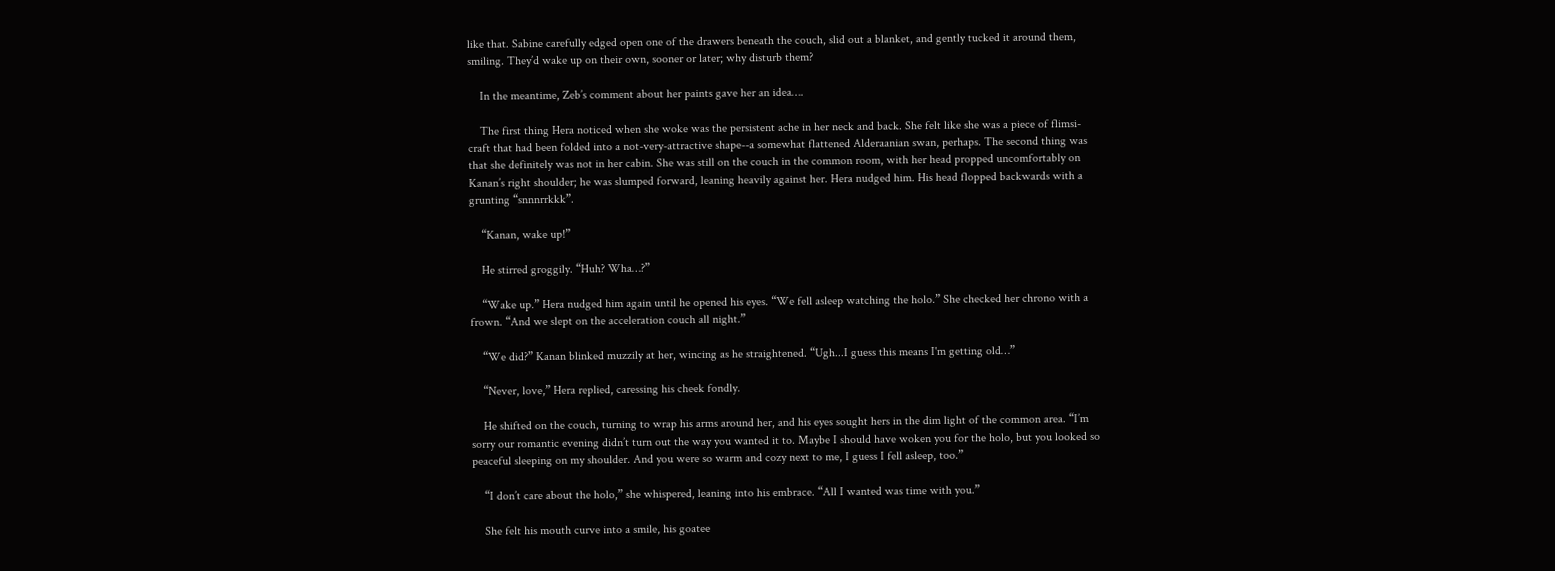like that. Sabine carefully edged open one of the drawers beneath the couch, slid out a blanket, and gently tucked it around them, smiling. They’d wake up on their own, sooner or later; why disturb them?

    In the meantime, Zeb’s comment about her paints gave her an idea….

    The first thing Hera noticed when she woke was the persistent ache in her neck and back. She felt like she was a piece of flimsi-craft that had been folded into a not-very-attractive shape--a somewhat flattened Alderaanian swan, perhaps. The second thing was that she definitely was not in her cabin. She was still on the couch in the common room, with her head propped uncomfortably on Kanan’s right shoulder; he was slumped forward, leaning heavily against her. Hera nudged him. His head flopped backwards with a grunting “snnnrrkkk”.

    “Kanan, wake up!”

    He stirred groggily. “Huh? Wha…?”

    “Wake up.” Hera nudged him again until he opened his eyes. “We fell asleep watching the holo.” She checked her chrono with a frown. “And we slept on the acceleration couch all night.”

    “We did?” Kanan blinked muzzily at her, wincing as he straightened. “Ugh...I guess this means I'm getting old…”

    “Never, love,” Hera replied, caressing his cheek fondly.

    He shifted on the couch, turning to wrap his arms around her, and his eyes sought hers in the dim light of the common area. “I’m sorry our romantic evening didn’t turn out the way you wanted it to. Maybe I should have woken you for the holo, but you looked so peaceful sleeping on my shoulder. And you were so warm and cozy next to me, I guess I fell asleep, too.”

    “I don’t care about the holo,” she whispered, leaning into his embrace. “All I wanted was time with you.”

    She felt his mouth curve into a smile, his goatee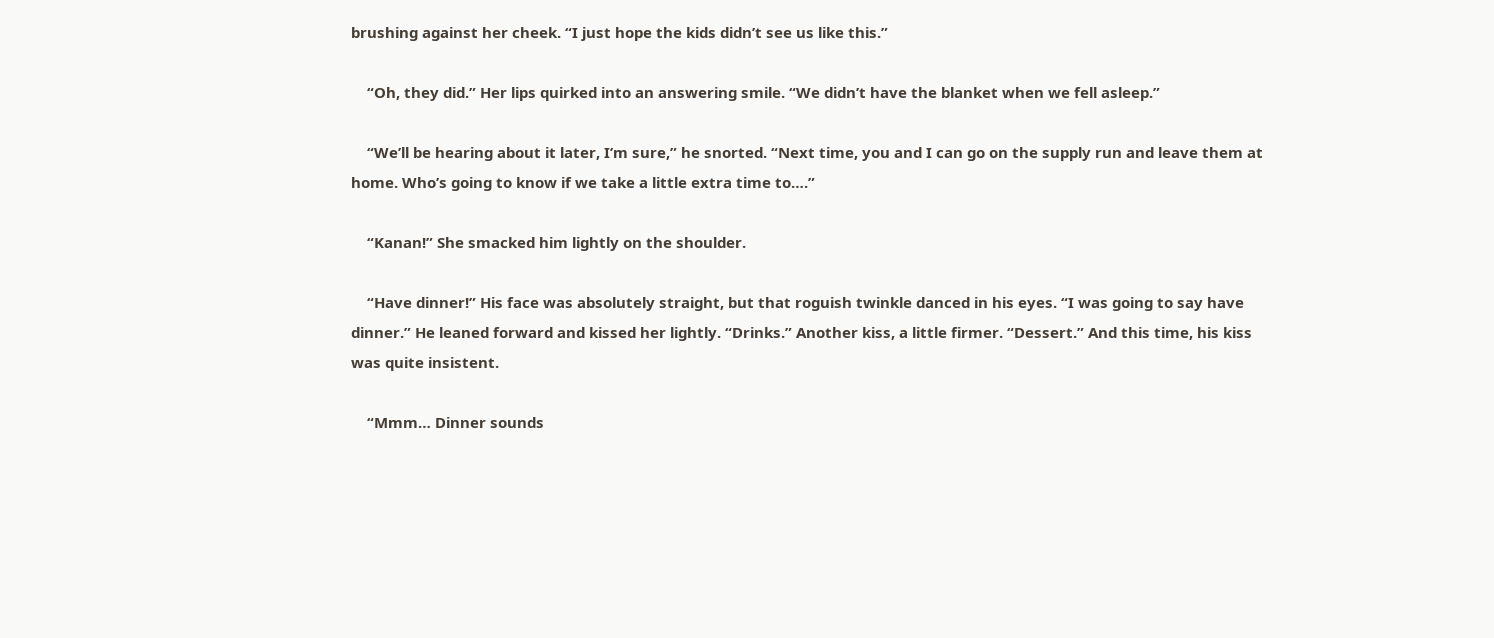brushing against her cheek. “I just hope the kids didn’t see us like this.”

    “Oh, they did.” Her lips quirked into an answering smile. “We didn’t have the blanket when we fell asleep.”

    “We’ll be hearing about it later, I’m sure,” he snorted. “Next time, you and I can go on the supply run and leave them at home. Who’s going to know if we take a little extra time to….”

    “Kanan!” She smacked him lightly on the shoulder.

    “Have dinner!” His face was absolutely straight, but that roguish twinkle danced in his eyes. “I was going to say have dinner.” He leaned forward and kissed her lightly. “Drinks.” Another kiss, a little firmer. “Dessert.” And this time, his kiss was quite insistent.

    “Mmm… Dinner sounds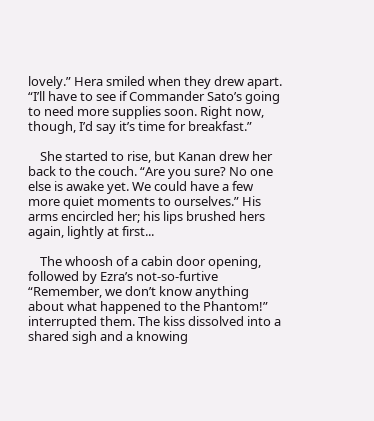lovely.” Hera smiled when they drew apart. “I’ll have to see if Commander Sato’s going to need more supplies soon. Right now, though, I’d say it’s time for breakfast.”

    She started to rise, but Kanan drew her back to the couch. “Are you sure? No one else is awake yet. We could have a few more quiet moments to ourselves.” His arms encircled her; his lips brushed hers again, lightly at first...

    The whoosh of a cabin door opening, followed by Ezra’s not-so-furtive “Remember, we don’t know anything about what happened to the Phantom!” interrupted them. The kiss dissolved into a shared sigh and a knowing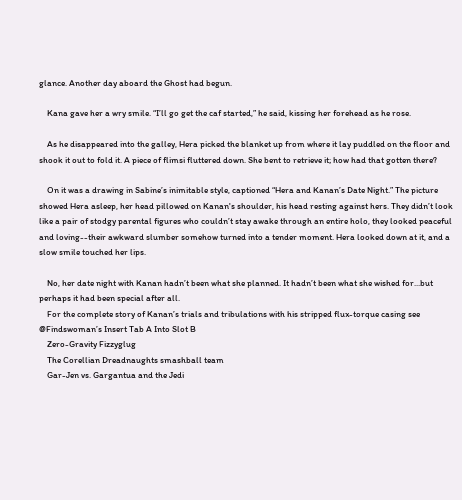glance. Another day aboard the Ghost had begun.

    Kana gave her a wry smile. “I’ll go get the caf started,” he said, kissing her forehead as he rose.

    As he disappeared into the galley, Hera picked the blanket up from where it lay puddled on the floor and shook it out to fold it. A piece of flimsi fluttered down. She bent to retrieve it; how had that gotten there?

    On it was a drawing in Sabine’s inimitable style, captioned “Hera and Kanan’s Date Night.” The picture showed Hera asleep, her head pillowed on Kanan's shoulder, his head resting against hers. They didn’t look like a pair of stodgy parental figures who couldn’t stay awake through an entire holo, they looked peaceful and loving--their awkward slumber somehow turned into a tender moment. Hera looked down at it, and a slow smile touched her lips.

    No, her date night with Kanan hadn’t been what she planned. It hadn’t been what she wished for...but perhaps it had been special after all.
    For the complete story of Kanan’s trials and tribulations with his stripped flux-torque casing see @Findswoman’s Insert Tab A Into Slot B
    Zero-Gravity Fizzyglug
    The Corellian Dreadnaughts smashball team
    Gar-Jen vs. Gargantua and the Jedi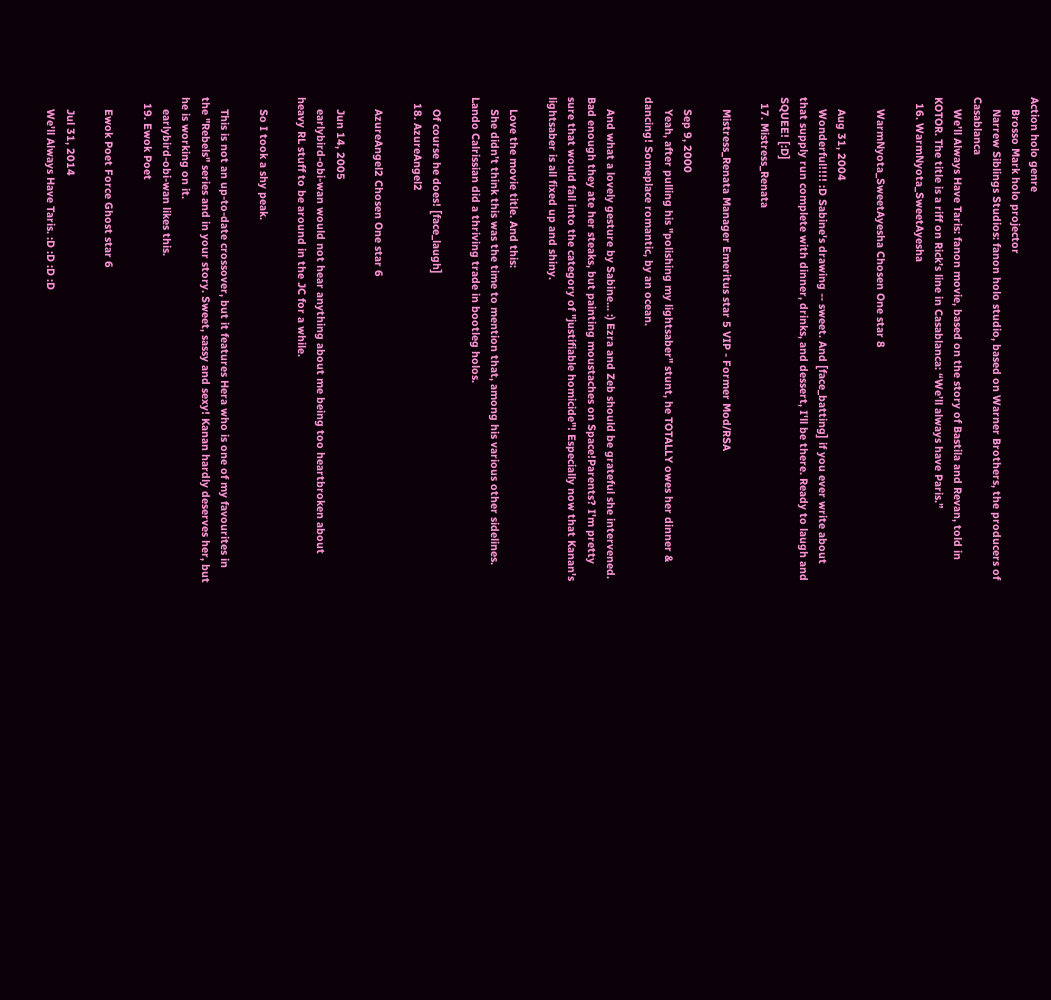Action holo genre
    Brosso Mark holo projector
    Narrew Siblings Studios: fanon holo studio, based on Warner Brothers, the producers of Casablanca
    We’ll Always Have Taris: fanon movie, based on the story of Bastila and Revan, told in KOTOR. The title is a riff on Rick’s line in Casablanca: “We’ll always have Paris.”
  16. WarmNyota_SweetAyesha

    WarmNyota_SweetAyesha Chosen One star 8

    Aug 31, 2004
    Wonderful!!!! :D Sabine's drawing -- sweet. And [face_batting] if you ever write about that supply run complete with dinner, drinks, and dessert, I'll be there. Ready to laugh and SQUEE! [:D]
  17. Mistress_Renata

    Mistress_Renata Manager Emeritus star 5 VIP - Former Mod/RSA

    Sep 9, 2000
    Yeah, after pulling his "polishing my lightsaber" stunt, he TOTALLY owes her dinner & dancing! Someplace romantic, by an ocean.

    And what a lovely gesture by Sabine... :) Ezra and Zeb should be grateful she intervened. Bad enough they ate her steaks, but painting moustaches on Space!Parents? I'm pretty sure that would fall into the category of "justifiable homicide"! Especially now that Kanan's lightsaber is all fixed up and shiny.

    Love the movie title. And this:
    She didn’t think this was the time to mention that, among his various other sidelines. Lando Calrissian did a thriving trade in bootleg holos.

    Of course he does! [face_laugh]
  18. AzureAngel2

    AzureAngel2 Chosen One star 6

    Jun 14, 2005
    earlybird-obi-wan would not hear anything about me being too heartbroken about heavy RL stuff to be around in the JC for a while.

    So I took a shy peak.

    This is not an up-to-date crossover, but it features Hera who is one of my favourites in the "Rebels" series and in your story. Sweet, sassy and sexy! Kanan hardly deserves her, but he is working on it.
    earlybird-obi-wan likes this.
  19. Ewok Poet

    Ewok Poet Force Ghost star 6

    Jul 31, 2014
    We'll Always Have Taris. :D :D :D :D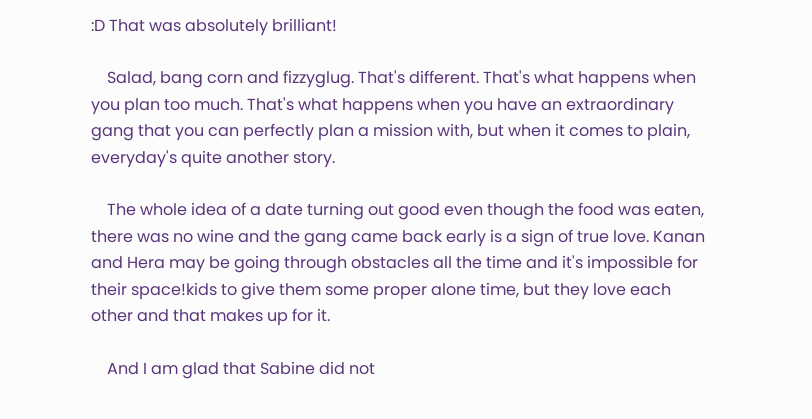:D That was absolutely brilliant!

    Salad, bang corn and fizzyglug. That's different. That's what happens when you plan too much. That's what happens when you have an extraordinary gang that you can perfectly plan a mission with, but when it comes to plain, everyday's quite another story.

    The whole idea of a date turning out good even though the food was eaten, there was no wine and the gang came back early is a sign of true love. Kanan and Hera may be going through obstacles all the time and it's impossible for their space!kids to give them some proper alone time, but they love each other and that makes up for it.

    And I am glad that Sabine did not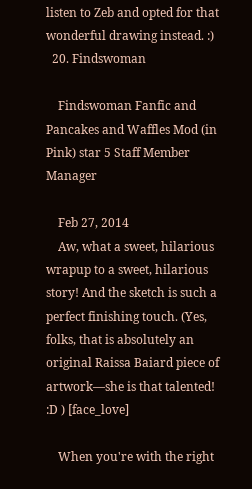listen to Zeb and opted for that wonderful drawing instead. :)
  20. Findswoman

    Findswoman Fanfic and Pancakes and Waffles Mod (in Pink) star 5 Staff Member Manager

    Feb 27, 2014
    Aw, what a sweet, hilarious wrapup to a sweet, hilarious story! And the sketch is such a perfect finishing touch. (Yes, folks, that is absolutely an original Raissa Baiard piece of artwork—she is that talented! :D ) [face_love]

    When you're with the right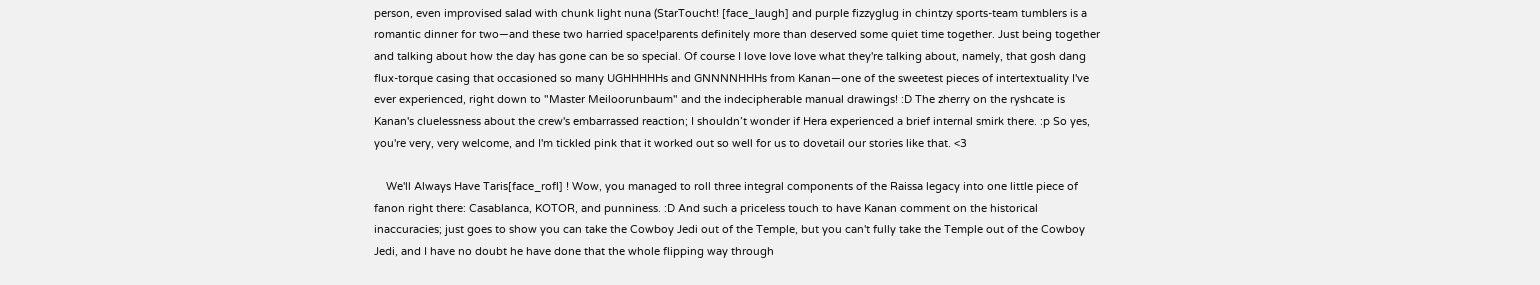person, even improvised salad with chunk light nuna (StarToucht! [face_laugh] and purple fizzyglug in chintzy sports-team tumblers is a romantic dinner for two—and these two harried space!parents definitely more than deserved some quiet time together. Just being together and talking about how the day has gone can be so special. Of course I love love love what they're talking about, namely, that gosh dang flux-torque casing that occasioned so many UGHHHHHs and GNNNNHHHs from Kanan—one of the sweetest pieces of intertextuality I've ever experienced, right down to "Master Meiloorunbaum" and the indecipherable manual drawings! :D The zherry on the ryshcate is Kanan's cluelessness about the crew's embarrassed reaction; I shouldn’t wonder if Hera experienced a brief internal smirk there. :p So yes, you're very, very welcome, and I'm tickled pink that it worked out so well for us to dovetail our stories like that. <3

    We'll Always Have Taris[face_rofl] ! Wow, you managed to roll three integral components of the Raissa legacy into one little piece of fanon right there: Casablanca, KOTOR, and punniness. :D And such a priceless touch to have Kanan comment on the historical inaccuracies; just goes to show you can take the Cowboy Jedi out of the Temple, but you can't fully take the Temple out of the Cowboy Jedi, and I have no doubt he have done that the whole flipping way through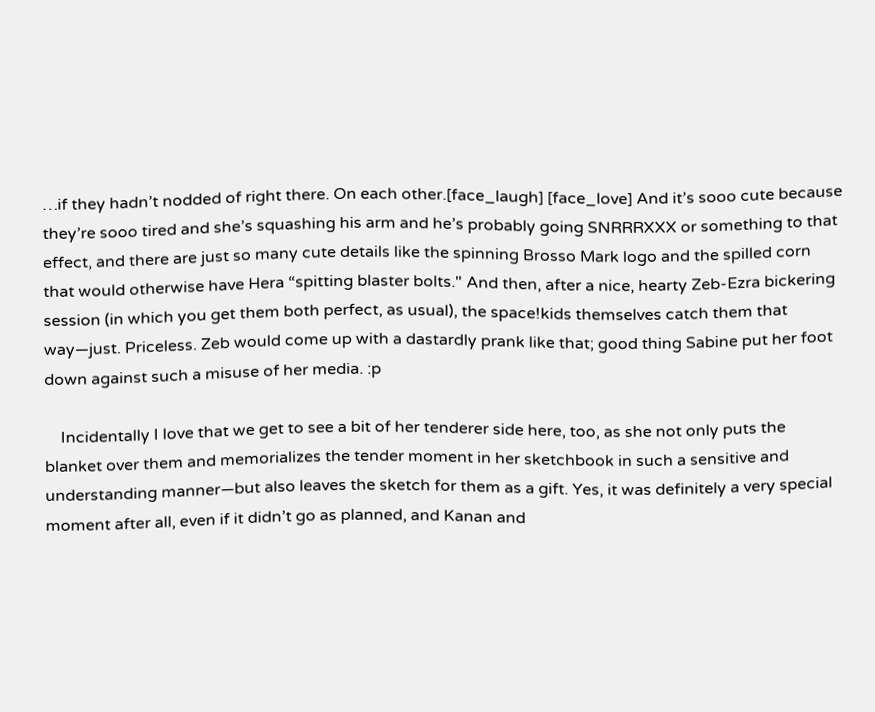…if they hadn’t nodded of right there. On each other.[face_laugh] [face_love] And it’s sooo cute because they’re sooo tired and she’s squashing his arm and he’s probably going SNRRRXXX or something to that effect, and there are just so many cute details like the spinning Brosso Mark logo and the spilled corn that would otherwise have Hera “spitting blaster bolts." And then, after a nice, hearty Zeb-Ezra bickering session (in which you get them both perfect, as usual), the space!kids themselves catch them that way—just. Priceless. Zeb would come up with a dastardly prank like that; good thing Sabine put her foot down against such a misuse of her media. :p

    Incidentally I love that we get to see a bit of her tenderer side here, too, as she not only puts the blanket over them and memorializes the tender moment in her sketchbook in such a sensitive and understanding manner—but also leaves the sketch for them as a gift. Yes, it was definitely a very special moment after all, even if it didn’t go as planned, and Kanan and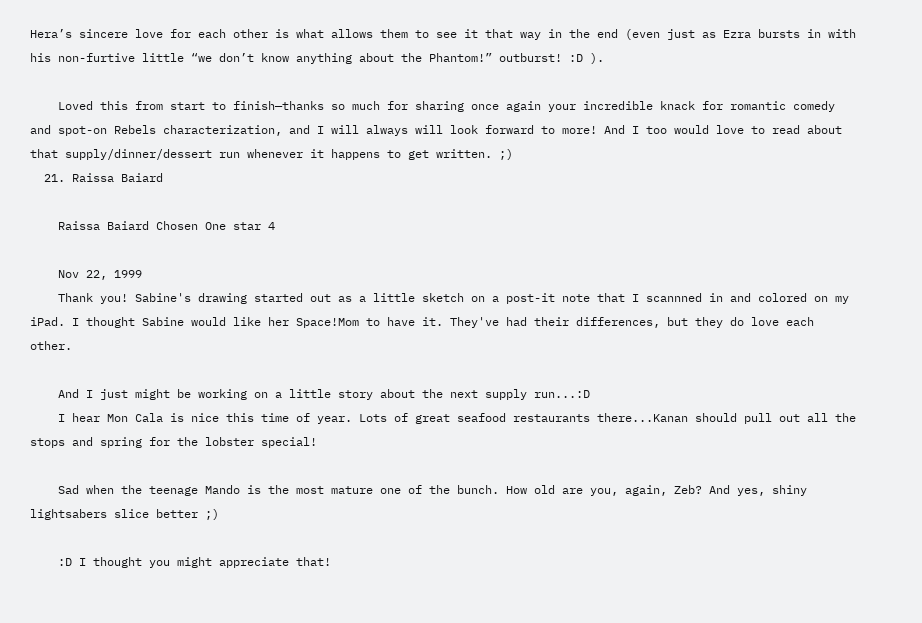Hera’s sincere love for each other is what allows them to see it that way in the end (even just as Ezra bursts in with his non-furtive little “we don’t know anything about the Phantom!” outburst! :D ).

    Loved this from start to finish—thanks so much for sharing once again your incredible knack for romantic comedy and spot-on Rebels characterization, and I will always will look forward to more! And I too would love to read about that supply/dinner/dessert run whenever it happens to get written. ;)
  21. Raissa Baiard

    Raissa Baiard Chosen One star 4

    Nov 22, 1999
    Thank you! Sabine's drawing started out as a little sketch on a post-it note that I scannned in and colored on my iPad. I thought Sabine would like her Space!Mom to have it. They've had their differences, but they do love each other.

    And I just might be working on a little story about the next supply run...:D
    I hear Mon Cala is nice this time of year. Lots of great seafood restaurants there...Kanan should pull out all the stops and spring for the lobster special!

    Sad when the teenage Mando is the most mature one of the bunch. How old are you, again, Zeb? And yes, shiny lightsabers slice better ;)

    :D I thought you might appreciate that!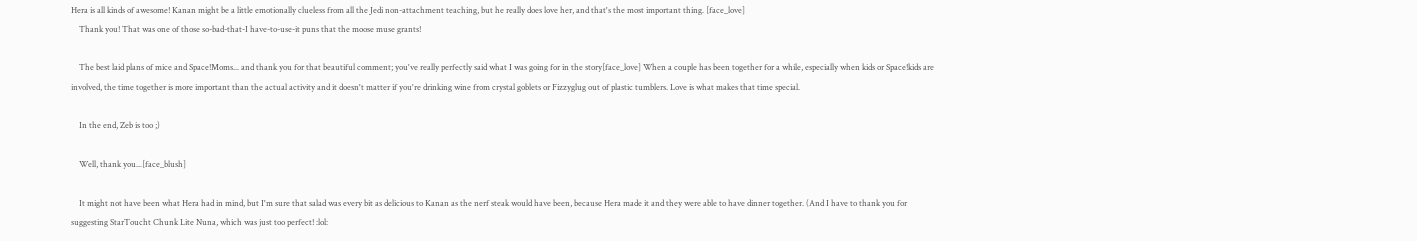Hera is all kinds of awesome! Kanan might be a little emotionally clueless from all the Jedi non-attachment teaching, but he really does love her, and that's the most important thing. [face_love]
    Thank you! That was one of those so-bad-that-I have-to-use-it puns that the moose muse grants!

    The best laid plans of mice and Space!Moms... and thank you for that beautiful comment; you've really perfectly said what I was going for in the story[face_love] When a couple has been together for a while, especially when kids or Space!kids are involved, the time together is more important than the actual activity and it doesn't matter if you're drinking wine from crystal goblets or Fizzyglug out of plastic tumblers. Love is what makes that time special.

    In the end, Zeb is too ;)

    Well, thank you...[face_blush]

    It might not have been what Hera had in mind, but I'm sure that salad was every bit as delicious to Kanan as the nerf steak would have been, because Hera made it and they were able to have dinner together. (And I have to thank you for suggesting StarToucht Chunk Lite Nuna, which was just too perfect! :lol: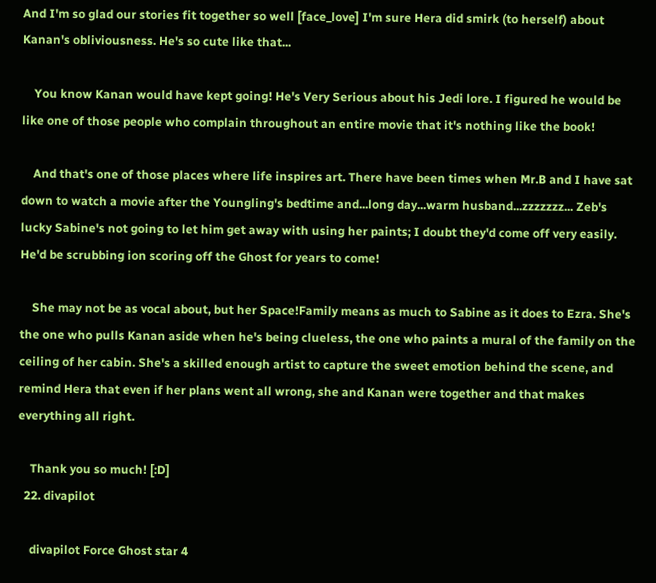And I'm so glad our stories fit together so well [face_love] I'm sure Hera did smirk (to herself) about Kanan's obliviousness. He's so cute like that...

    You know Kanan would have kept going! He's Very Serious about his Jedi lore. I figured he would be like one of those people who complain throughout an entire movie that it's nothing like the book!

    And that's one of those places where life inspires art. There have been times when Mr.B and I have sat down to watch a movie after the Youngling's bedtime and...long day...warm husband...zzzzzzz... Zeb's lucky Sabine's not going to let him get away with using her paints; I doubt they'd come off very easily. He'd be scrubbing ion scoring off the Ghost for years to come!

    She may not be as vocal about, but her Space!Family means as much to Sabine as it does to Ezra. She's the one who pulls Kanan aside when he's being clueless, the one who paints a mural of the family on the ceiling of her cabin. She's a skilled enough artist to capture the sweet emotion behind the scene, and remind Hera that even if her plans went all wrong, she and Kanan were together and that makes everything all right.

    Thank you so much! [:D]
  22. divapilot

    divapilot Force Ghost star 4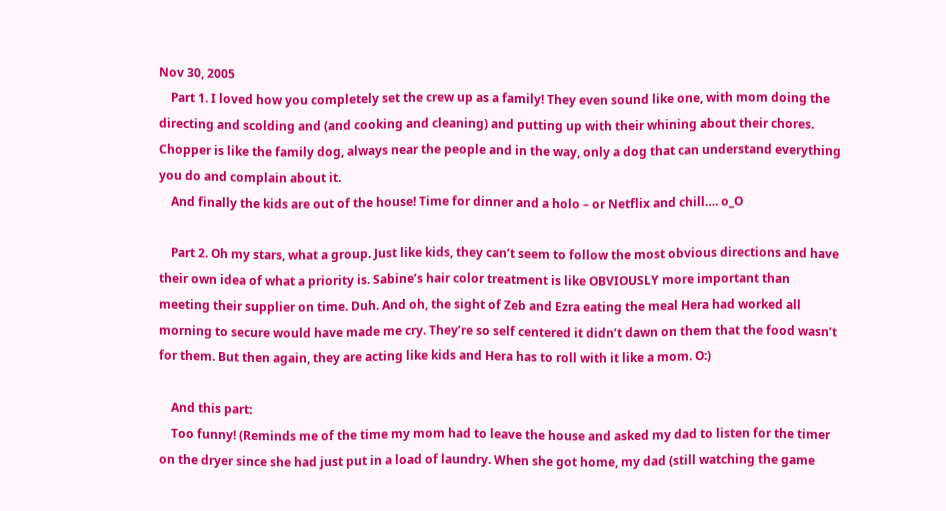Nov 30, 2005
    Part 1. I loved how you completely set the crew up as a family! They even sound like one, with mom doing the directing and scolding and (and cooking and cleaning) and putting up with their whining about their chores. Chopper is like the family dog, always near the people and in the way, only a dog that can understand everything you do and complain about it.
    And finally the kids are out of the house! Time for dinner and a holo – or Netflix and chill…. o_O

    Part 2. Oh my stars, what a group. Just like kids, they can’t seem to follow the most obvious directions and have their own idea of what a priority is. Sabine’s hair color treatment is like OBVIOUSLY more important than meeting their supplier on time. Duh. And oh, the sight of Zeb and Ezra eating the meal Hera had worked all morning to secure would have made me cry. They’re so self centered it didn’t dawn on them that the food wasn’t for them. But then again, they are acting like kids and Hera has to roll with it like a mom. O:)

    And this part:
    Too funny! (Reminds me of the time my mom had to leave the house and asked my dad to listen for the timer on the dryer since she had just put in a load of laundry. When she got home, my dad (still watching the game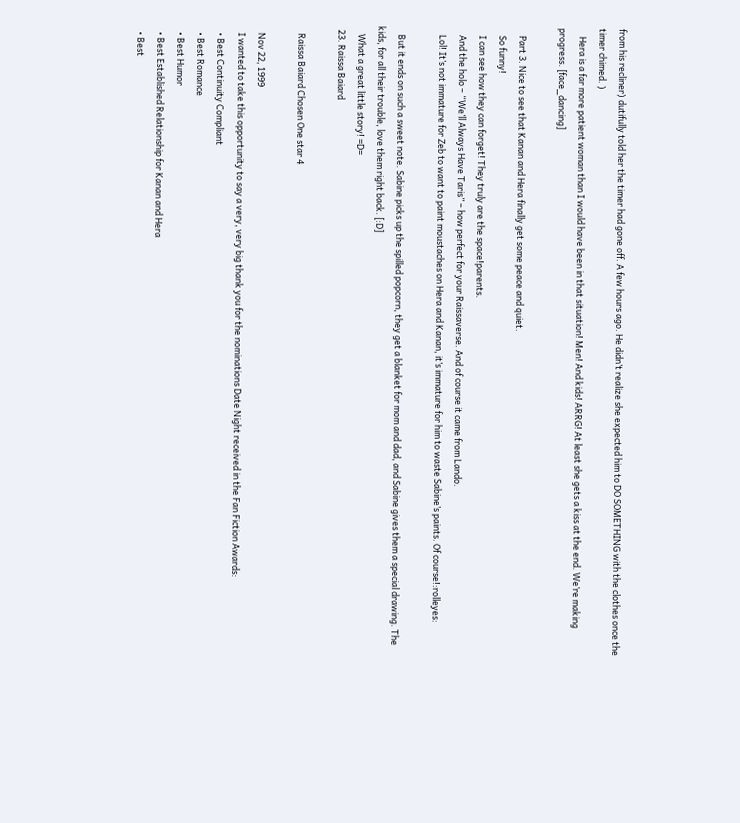from his recliner) dutifully told her the timer had gone off. A few hours ago. He didn’t realize she expected him to DO SOMETHING with the clothes once the timer chimed. )
    Hera is a far more patient woman than I would have been in that situation! Men! And kids! ARRG! At least she gets a kiss at the end. We’re making progress. [face_dancing]

    Part 3. Nice to see that Kanan and Hera finally get some peace and quiet.
    So funny!
    I can see how they can forget! They truly are the space!parents.
    And the holo – “We’ll Always Have Taris” – how perfect for your Raissaverse. And of course it came from Lando.
    Lol! It’s not immature for Zeb to want to paint moustaches on Hera and Kanan, it’s immature for him to waste Sabine’s paints. Of course!:rolleyes:

    But it ends on such a sweet note. Sabine picks up the spilled popcorn, they get a blanket for mom and dad, and Sabine gives them a special drawing. The kids, for all their trouble, love them right back. [:D]
    What a great little story! =D=
  23. Raissa Baiard

    Raissa Baiard Chosen One star 4

    Nov 22, 1999
    I wanted to take this opportunity to say a very, very big thank you for the nominations Date Night received in the Fan Fiction Awards:
    • Best Continuity Compliant
    • Best Romance
    • Best Humor
    • Best Established Relationship for Kanan and Hera
    • Best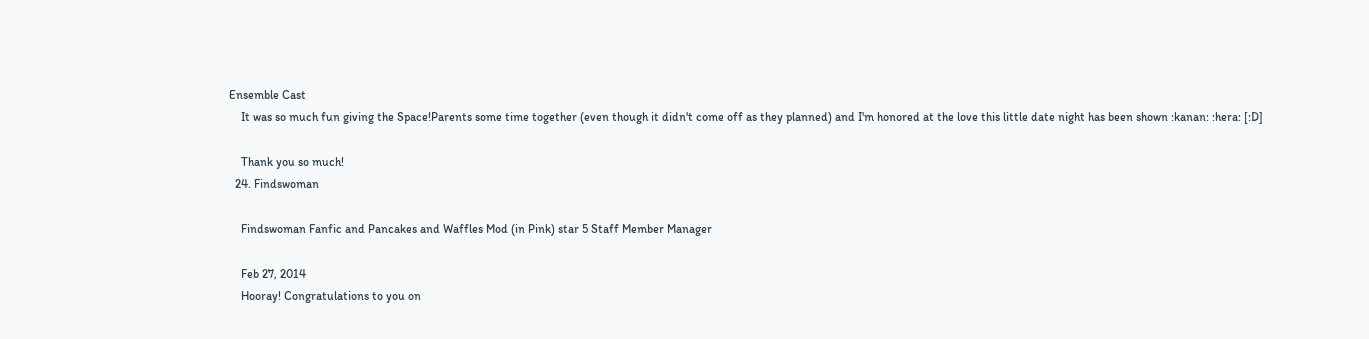Ensemble Cast
    It was so much fun giving the Space!Parents some time together (even though it didn't come off as they planned) and I'm honored at the love this little date night has been shown :kanan: :hera: [:D]

    Thank you so much!
  24. Findswoman

    Findswoman Fanfic and Pancakes and Waffles Mod (in Pink) star 5 Staff Member Manager

    Feb 27, 2014
    Hooray! Congratulations to you on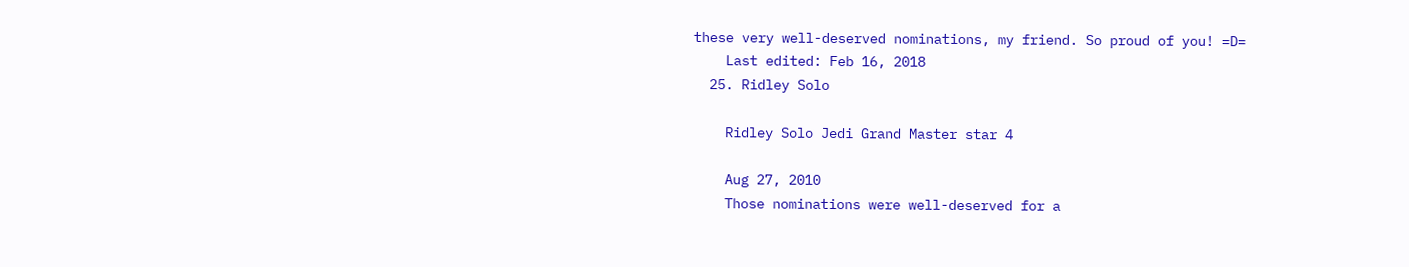these very well-deserved nominations, my friend. So proud of you! =D=
    Last edited: Feb 16, 2018
  25. Ridley Solo

    Ridley Solo Jedi Grand Master star 4

    Aug 27, 2010
    Those nominations were well-deserved for a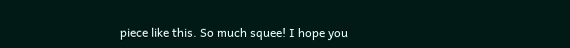piece like this. So much squee! I hope you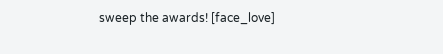sweep the awards! [face_love]